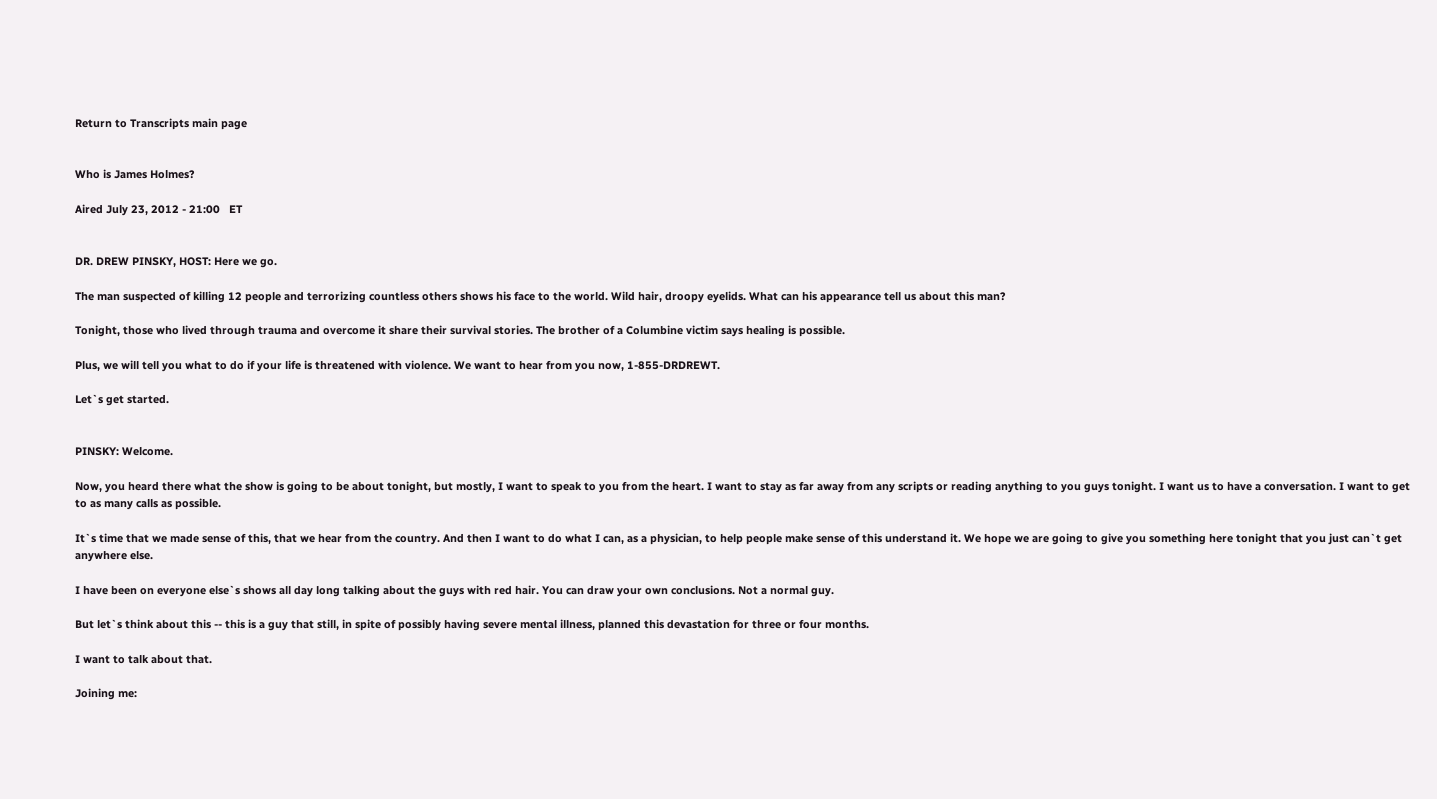Return to Transcripts main page


Who is James Holmes?

Aired July 23, 2012 - 21:00   ET


DR. DREW PINSKY, HOST: Here we go.

The man suspected of killing 12 people and terrorizing countless others shows his face to the world. Wild hair, droopy eyelids. What can his appearance tell us about this man?

Tonight, those who lived through trauma and overcome it share their survival stories. The brother of a Columbine victim says healing is possible.

Plus, we will tell you what to do if your life is threatened with violence. We want to hear from you now, 1-855-DRDREWT.

Let`s get started.


PINSKY: Welcome.

Now, you heard there what the show is going to be about tonight, but mostly, I want to speak to you from the heart. I want to stay as far away from any scripts or reading anything to you guys tonight. I want us to have a conversation. I want to get to as many calls as possible.

It`s time that we made sense of this, that we hear from the country. And then I want to do what I can, as a physician, to help people make sense of this understand it. We hope we are going to give you something here tonight that you just can`t get anywhere else.

I have been on everyone else`s shows all day long talking about the guys with red hair. You can draw your own conclusions. Not a normal guy.

But let`s think about this -- this is a guy that still, in spite of possibly having severe mental illness, planned this devastation for three or four months.

I want to talk about that.

Joining me: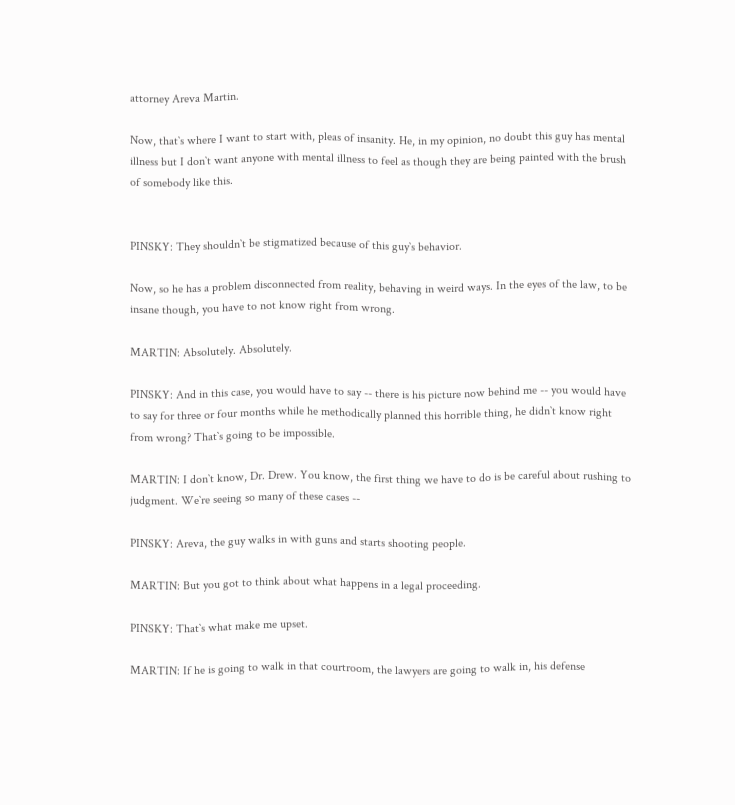attorney Areva Martin.

Now, that`s where I want to start with, pleas of insanity. He, in my opinion, no doubt this guy has mental illness but I don`t want anyone with mental illness to feel as though they are being painted with the brush of somebody like this.


PINSKY: They shouldn`t be stigmatized because of this guy`s behavior.

Now, so he has a problem disconnected from reality, behaving in weird ways. In the eyes of the law, to be insane though, you have to not know right from wrong.

MARTIN: Absolutely. Absolutely.

PINSKY: And in this case, you would have to say -- there is his picture now behind me -- you would have to say for three or four months while he methodically planned this horrible thing, he didn`t know right from wrong? That`s going to be impossible.

MARTIN: I don`t know, Dr. Drew. You know, the first thing we have to do is be careful about rushing to judgment. We`re seeing so many of these cases --

PINSKY: Areva, the guy walks in with guns and starts shooting people.

MARTIN: But you got to think about what happens in a legal proceeding.

PINSKY: That`s what make me upset.

MARTIN: If he is going to walk in that courtroom, the lawyers are going to walk in, his defense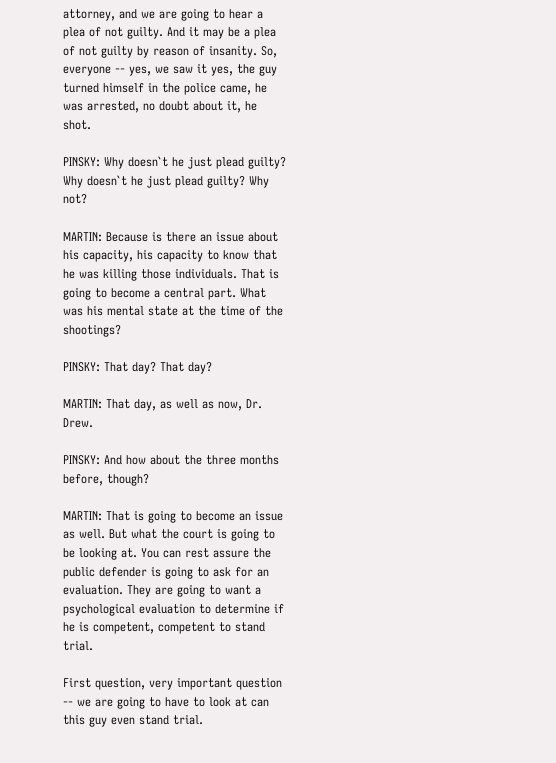attorney, and we are going to hear a plea of not guilty. And it may be a plea of not guilty by reason of insanity. So, everyone -- yes, we saw it yes, the guy turned himself in the police came, he was arrested, no doubt about it, he shot.

PINSKY: Why doesn`t he just plead guilty? Why doesn`t he just plead guilty? Why not?

MARTIN: Because is there an issue about his capacity, his capacity to know that he was killing those individuals. That is going to become a central part. What was his mental state at the time of the shootings?

PINSKY: That day? That day?

MARTIN: That day, as well as now, Dr. Drew.

PINSKY: And how about the three months before, though?

MARTIN: That is going to become an issue as well. But what the court is going to be looking at. You can rest assure the public defender is going to ask for an evaluation. They are going to want a psychological evaluation to determine if he is competent, competent to stand trial.

First question, very important question -- we are going to have to look at can this guy even stand trial.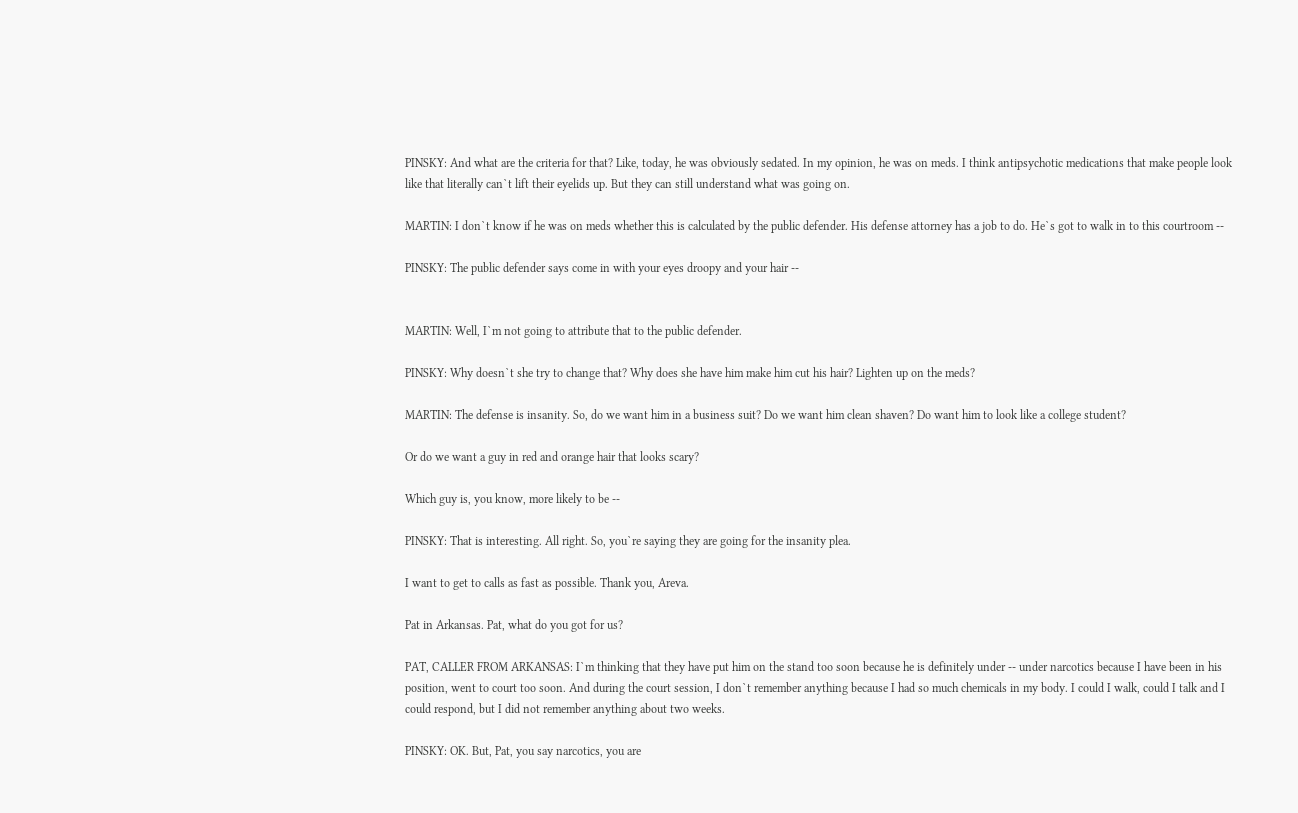PINSKY: And what are the criteria for that? Like, today, he was obviously sedated. In my opinion, he was on meds. I think antipsychotic medications that make people look like that literally can`t lift their eyelids up. But they can still understand what was going on.

MARTIN: I don`t know if he was on meds whether this is calculated by the public defender. His defense attorney has a job to do. He`s got to walk in to this courtroom --

PINSKY: The public defender says come in with your eyes droopy and your hair --


MARTIN: Well, I`m not going to attribute that to the public defender.

PINSKY: Why doesn`t she try to change that? Why does she have him make him cut his hair? Lighten up on the meds?

MARTIN: The defense is insanity. So, do we want him in a business suit? Do we want him clean shaven? Do want him to look like a college student?

Or do we want a guy in red and orange hair that looks scary?

Which guy is, you know, more likely to be --

PINSKY: That is interesting. All right. So, you`re saying they are going for the insanity plea.

I want to get to calls as fast as possible. Thank you, Areva.

Pat in Arkansas. Pat, what do you got for us?

PAT, CALLER FROM ARKANSAS: I`m thinking that they have put him on the stand too soon because he is definitely under -- under narcotics because I have been in his position, went to court too soon. And during the court session, I don`t remember anything because I had so much chemicals in my body. I could I walk, could I talk and I could respond, but I did not remember anything about two weeks.

PINSKY: OK. But, Pat, you say narcotics, you are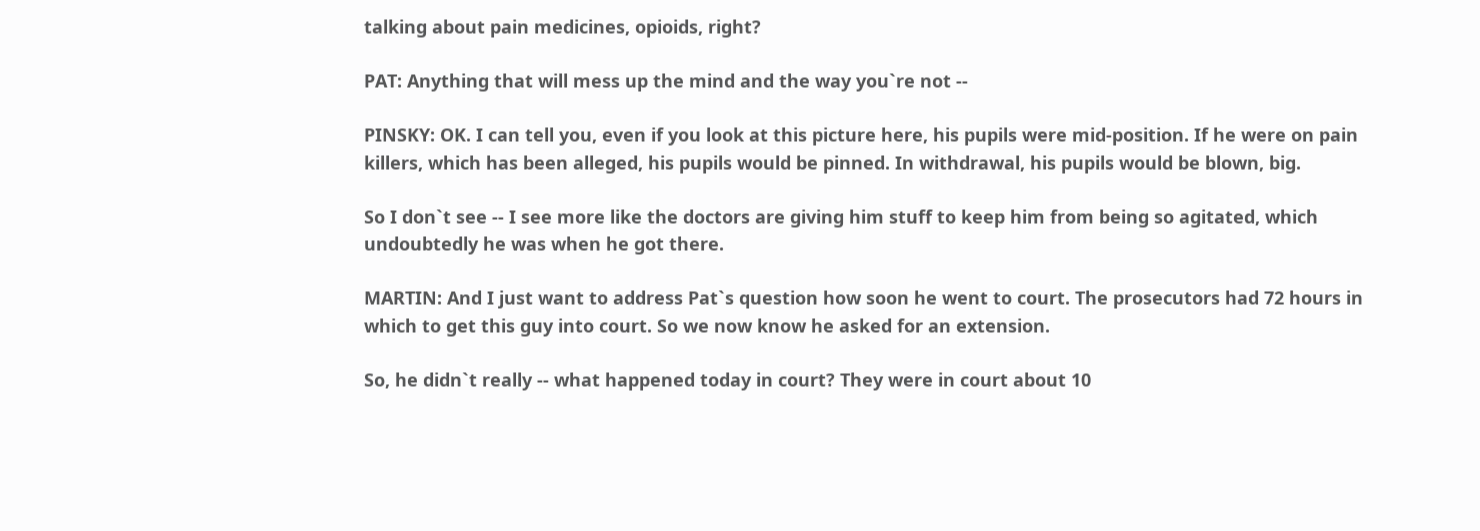talking about pain medicines, opioids, right?

PAT: Anything that will mess up the mind and the way you`re not --

PINSKY: OK. I can tell you, even if you look at this picture here, his pupils were mid-position. If he were on pain killers, which has been alleged, his pupils would be pinned. In withdrawal, his pupils would be blown, big.

So I don`t see -- I see more like the doctors are giving him stuff to keep him from being so agitated, which undoubtedly he was when he got there.

MARTIN: And I just want to address Pat`s question how soon he went to court. The prosecutors had 72 hours in which to get this guy into court. So we now know he asked for an extension.

So, he didn`t really -- what happened today in court? They were in court about 10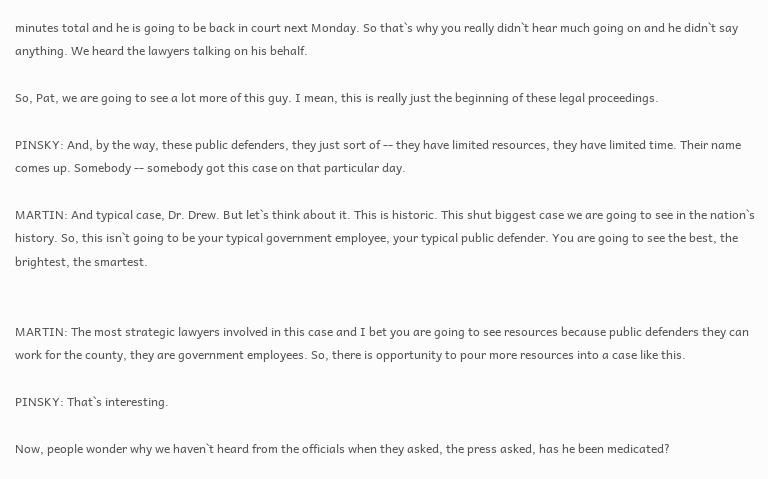minutes total and he is going to be back in court next Monday. So that`s why you really didn`t hear much going on and he didn`t say anything. We heard the lawyers talking on his behalf.

So, Pat, we are going to see a lot more of this guy. I mean, this is really just the beginning of these legal proceedings.

PINSKY: And, by the way, these public defenders, they just sort of -- they have limited resources, they have limited time. Their name comes up. Somebody -- somebody got this case on that particular day.

MARTIN: And typical case, Dr. Drew. But let`s think about it. This is historic. This shut biggest case we are going to see in the nation`s history. So, this isn`t going to be your typical government employee, your typical public defender. You are going to see the best, the brightest, the smartest.


MARTIN: The most strategic lawyers involved in this case and I bet you are going to see resources because public defenders they can work for the county, they are government employees. So, there is opportunity to pour more resources into a case like this.

PINSKY: That`s interesting.

Now, people wonder why we haven`t heard from the officials when they asked, the press asked, has he been medicated?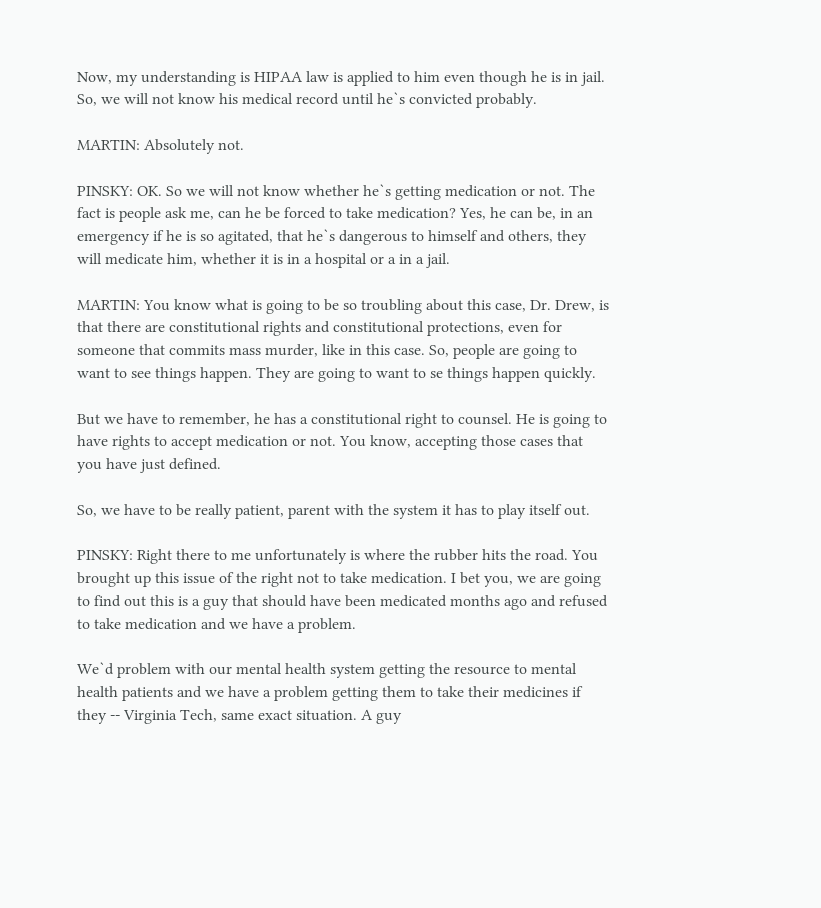Now, my understanding is HIPAA law is applied to him even though he is in jail. So, we will not know his medical record until he`s convicted probably.

MARTIN: Absolutely not.

PINSKY: OK. So we will not know whether he`s getting medication or not. The fact is people ask me, can he be forced to take medication? Yes, he can be, in an emergency if he is so agitated, that he`s dangerous to himself and others, they will medicate him, whether it is in a hospital or a in a jail.

MARTIN: You know what is going to be so troubling about this case, Dr. Drew, is that there are constitutional rights and constitutional protections, even for someone that commits mass murder, like in this case. So, people are going to want to see things happen. They are going to want to se things happen quickly.

But we have to remember, he has a constitutional right to counsel. He is going to have rights to accept medication or not. You know, accepting those cases that you have just defined.

So, we have to be really patient, parent with the system it has to play itself out.

PINSKY: Right there to me unfortunately is where the rubber hits the road. You brought up this issue of the right not to take medication. I bet you, we are going to find out this is a guy that should have been medicated months ago and refused to take medication and we have a problem.

We`d problem with our mental health system getting the resource to mental health patients and we have a problem getting them to take their medicines if they -- Virginia Tech, same exact situation. A guy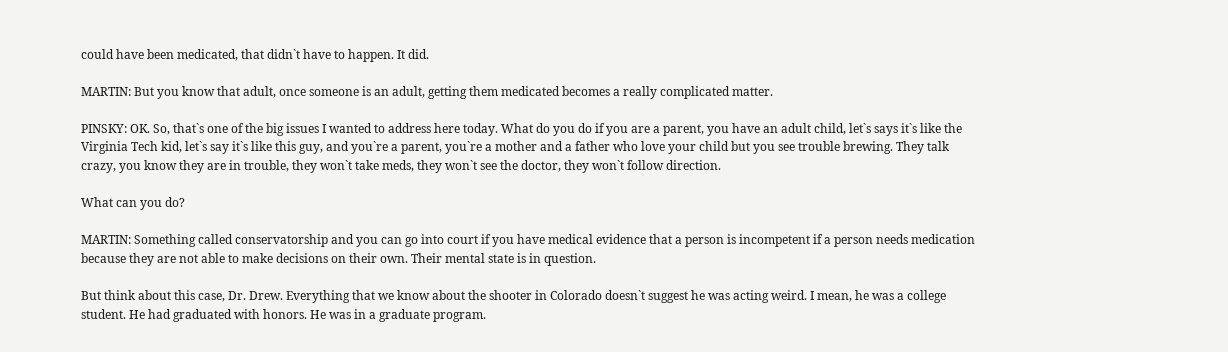could have been medicated, that didn`t have to happen. It did.

MARTIN: But you know that adult, once someone is an adult, getting them medicated becomes a really complicated matter.

PINSKY: OK. So, that`s one of the big issues I wanted to address here today. What do you do if you are a parent, you have an adult child, let`s says it`s like the Virginia Tech kid, let`s say it`s like this guy, and you`re a parent, you`re a mother and a father who love your child but you see trouble brewing. They talk crazy, you know they are in trouble, they won`t take meds, they won`t see the doctor, they won`t follow direction.

What can you do?

MARTIN: Something called conservatorship and you can go into court if you have medical evidence that a person is incompetent if a person needs medication because they are not able to make decisions on their own. Their mental state is in question.

But think about this case, Dr. Drew. Everything that we know about the shooter in Colorado doesn`t suggest he was acting weird. I mean, he was a college student. He had graduated with honors. He was in a graduate program.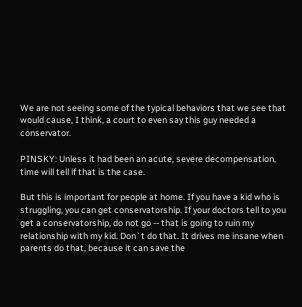We are not seeing some of the typical behaviors that we see that would cause, I think, a court to even say this guy needed a conservator.

PINSKY: Unless it had been an acute, severe decompensation, time will tell if that is the case.

But this is important for people at home. If you have a kid who is struggling, you can get conservatorship. If your doctors tell to you get a conservatorship, do not go -- that is going to ruin my relationship with my kid. Don`t do that. It drives me insane when parents do that, because it can save the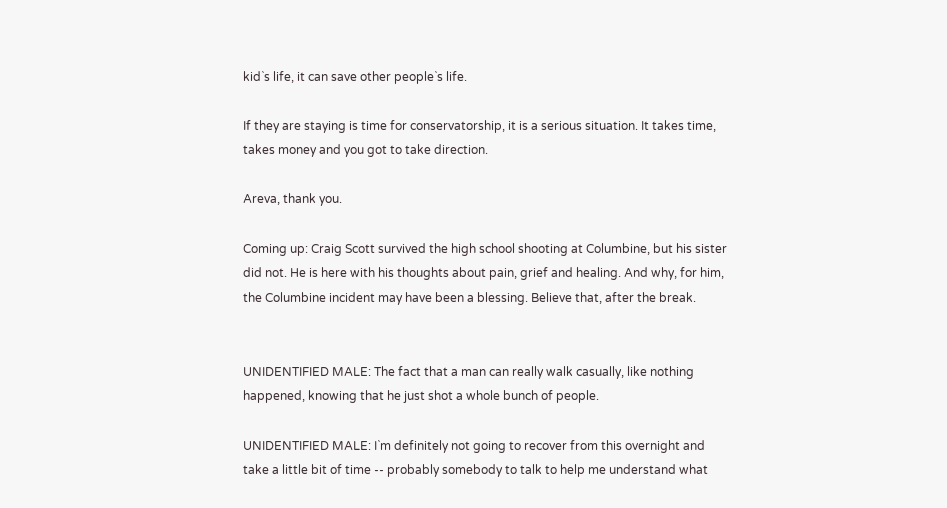kid`s life, it can save other people`s life.

If they are staying is time for conservatorship, it is a serious situation. It takes time, takes money and you got to take direction.

Areva, thank you.

Coming up: Craig Scott survived the high school shooting at Columbine, but his sister did not. He is here with his thoughts about pain, grief and healing. And why, for him, the Columbine incident may have been a blessing. Believe that, after the break.


UNIDENTIFIED MALE: The fact that a man can really walk casually, like nothing happened, knowing that he just shot a whole bunch of people.

UNIDENTIFIED MALE: I`m definitely not going to recover from this overnight and take a little bit of time -- probably somebody to talk to help me understand what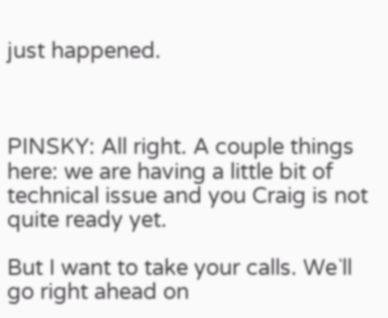just happened.



PINSKY: All right. A couple things here: we are having a little bit of technical issue and you Craig is not quite ready yet.

But I want to take your calls. We`ll go right ahead on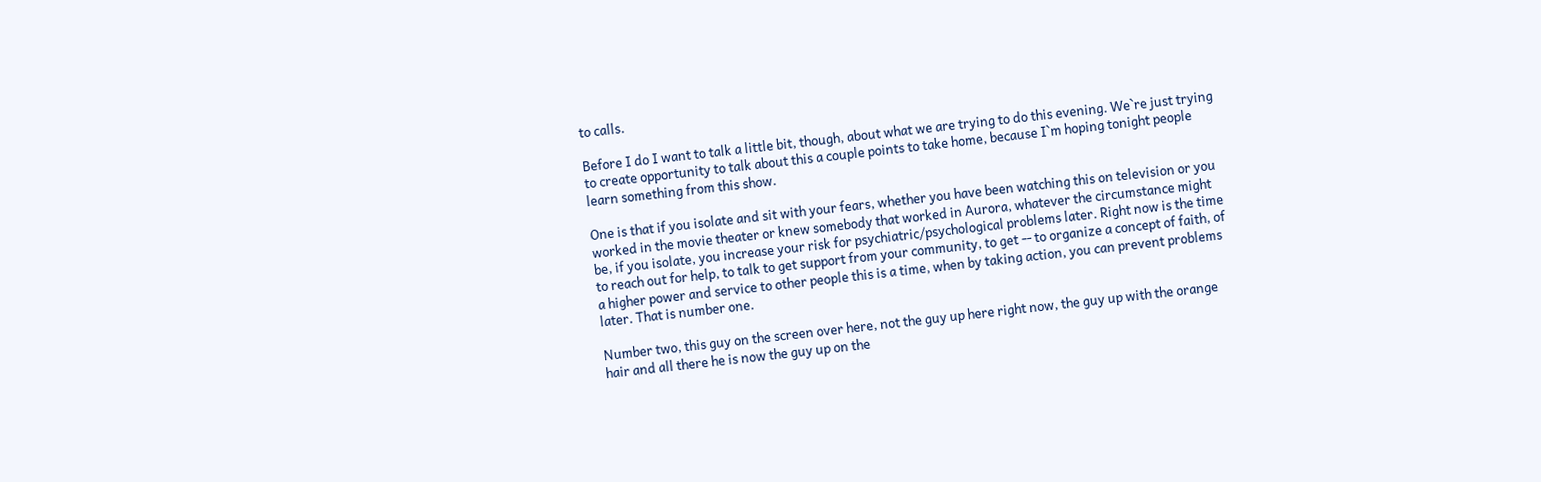to calls.

Before I do I want to talk a little bit, though, about what we are trying to do this evening. We`re just trying to create opportunity to talk about this a couple points to take home, because I`m hoping tonight people learn something from this show.

One is that if you isolate and sit with your fears, whether you have been watching this on television or you worked in the movie theater or knew somebody that worked in Aurora, whatever the circumstance might be, if you isolate, you increase your risk for psychiatric/psychological problems later. Right now is the time to reach out for help, to talk to get support from your community, to get -- to organize a concept of faith, of a higher power and service to other people this is a time, when by taking action, you can prevent problems later. That is number one.

Number two, this guy on the screen over here, not the guy up here right now, the guy up with the orange hair and all there he is now the guy up on the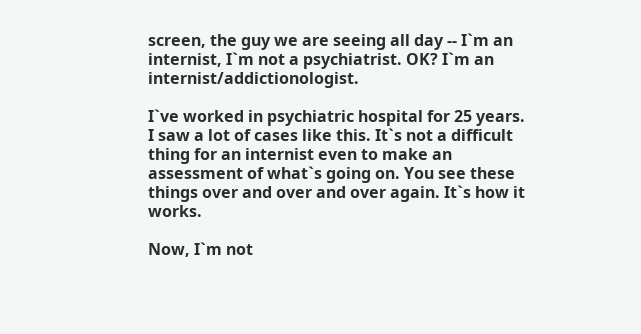screen, the guy we are seeing all day -- I`m an internist, I`m not a psychiatrist. OK? I`m an internist/addictionologist.

I`ve worked in psychiatric hospital for 25 years. I saw a lot of cases like this. It`s not a difficult thing for an internist even to make an assessment of what`s going on. You see these things over and over and over again. It`s how it works.

Now, I`m not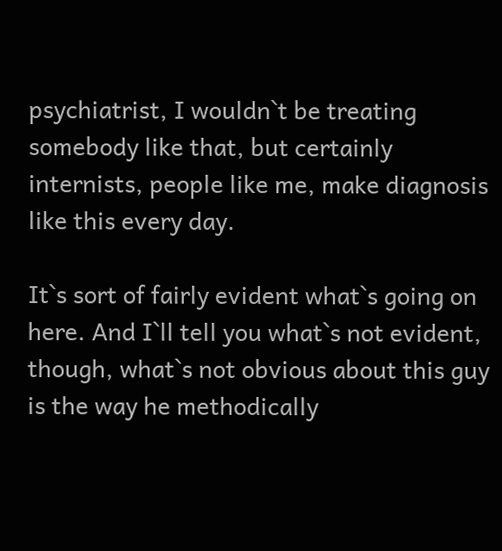psychiatrist, I wouldn`t be treating somebody like that, but certainly internists, people like me, make diagnosis like this every day.

It`s sort of fairly evident what`s going on here. And I`ll tell you what`s not evident, though, what`s not obvious about this guy is the way he methodically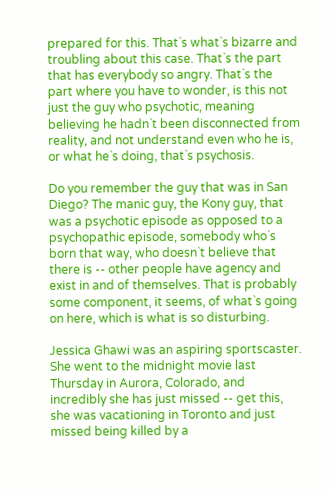prepared for this. That`s what`s bizarre and troubling about this case. That`s the part that has everybody so angry. That`s the part where you have to wonder, is this not just the guy who psychotic, meaning believing he hadn`t been disconnected from reality, and not understand even who he is, or what he`s doing, that`s psychosis.

Do you remember the guy that was in San Diego? The manic guy, the Kony guy, that was a psychotic episode as opposed to a psychopathic episode, somebody who`s born that way, who doesn`t believe that there is -- other people have agency and exist in and of themselves. That is probably some component, it seems, of what`s going on here, which is what is so disturbing.

Jessica Ghawi was an aspiring sportscaster. She went to the midnight movie last Thursday in Aurora, Colorado, and incredibly she has just missed -- get this, she was vacationing in Toronto and just missed being killed by a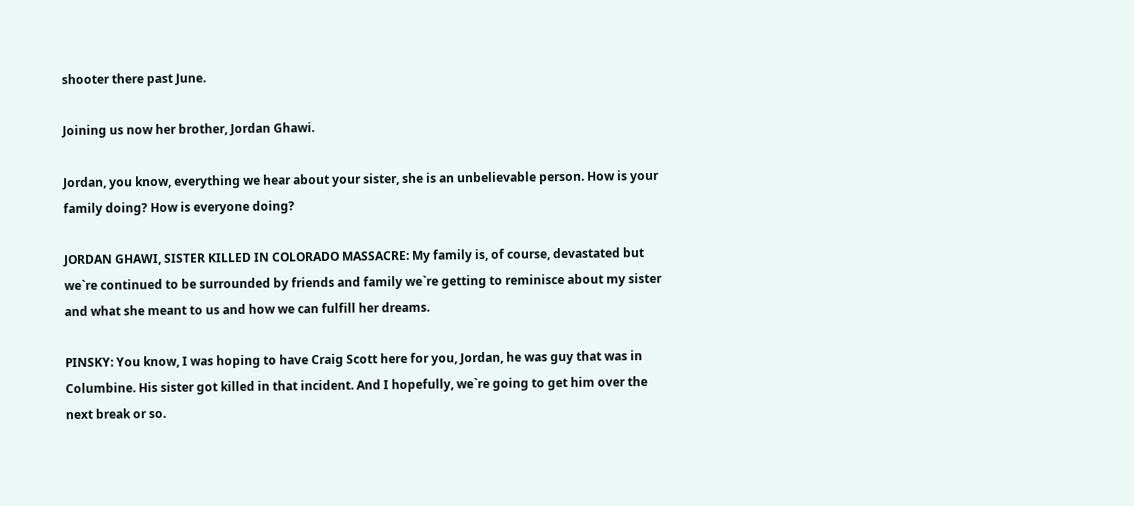shooter there past June.

Joining us now her brother, Jordan Ghawi.

Jordan, you know, everything we hear about your sister, she is an unbelievable person. How is your family doing? How is everyone doing?

JORDAN GHAWI, SISTER KILLED IN COLORADO MASSACRE: My family is, of course, devastated but we`re continued to be surrounded by friends and family we`re getting to reminisce about my sister and what she meant to us and how we can fulfill her dreams.

PINSKY: You know, I was hoping to have Craig Scott here for you, Jordan, he was guy that was in Columbine. His sister got killed in that incident. And I hopefully, we`re going to get him over the next break or so.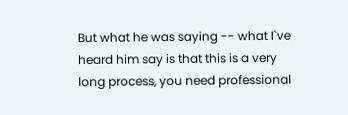But what he was saying -- what I`ve heard him say is that this is a very long process, you need professional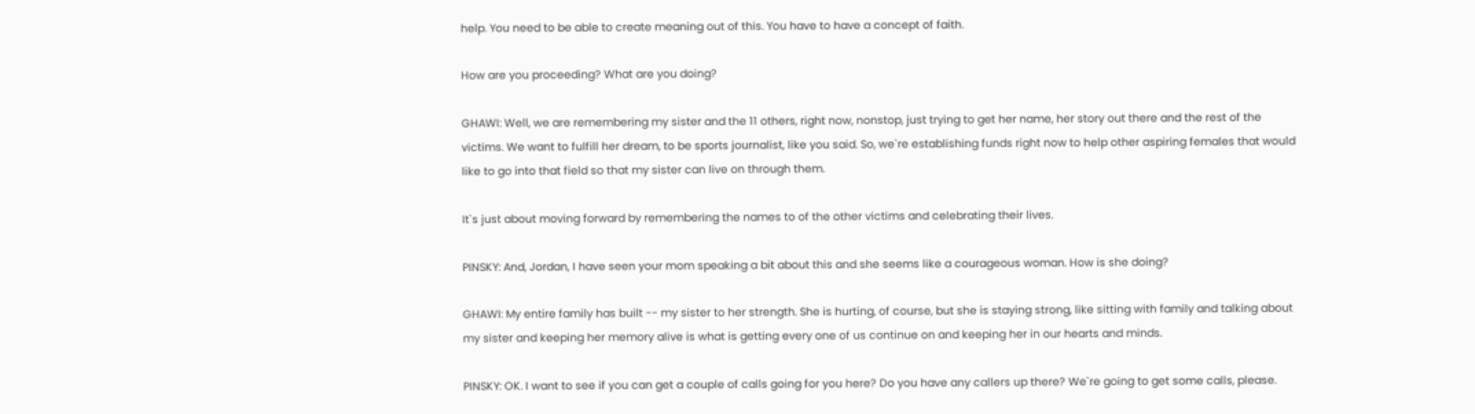help. You need to be able to create meaning out of this. You have to have a concept of faith.

How are you proceeding? What are you doing?

GHAWI: Well, we are remembering my sister and the 11 others, right now, nonstop, just trying to get her name, her story out there and the rest of the victims. We want to fulfill her dream, to be sports journalist, like you said. So, we`re establishing funds right now to help other aspiring females that would like to go into that field so that my sister can live on through them.

It`s just about moving forward by remembering the names to of the other victims and celebrating their lives.

PINSKY: And, Jordan, I have seen your mom speaking a bit about this and she seems like a courageous woman. How is she doing?

GHAWI: My entire family has built -- my sister to her strength. She is hurting, of course, but she is staying strong, like sitting with family and talking about my sister and keeping her memory alive is what is getting every one of us continue on and keeping her in our hearts and minds.

PINSKY: OK. I want to see if you can get a couple of calls going for you here? Do you have any callers up there? We`re going to get some calls, please.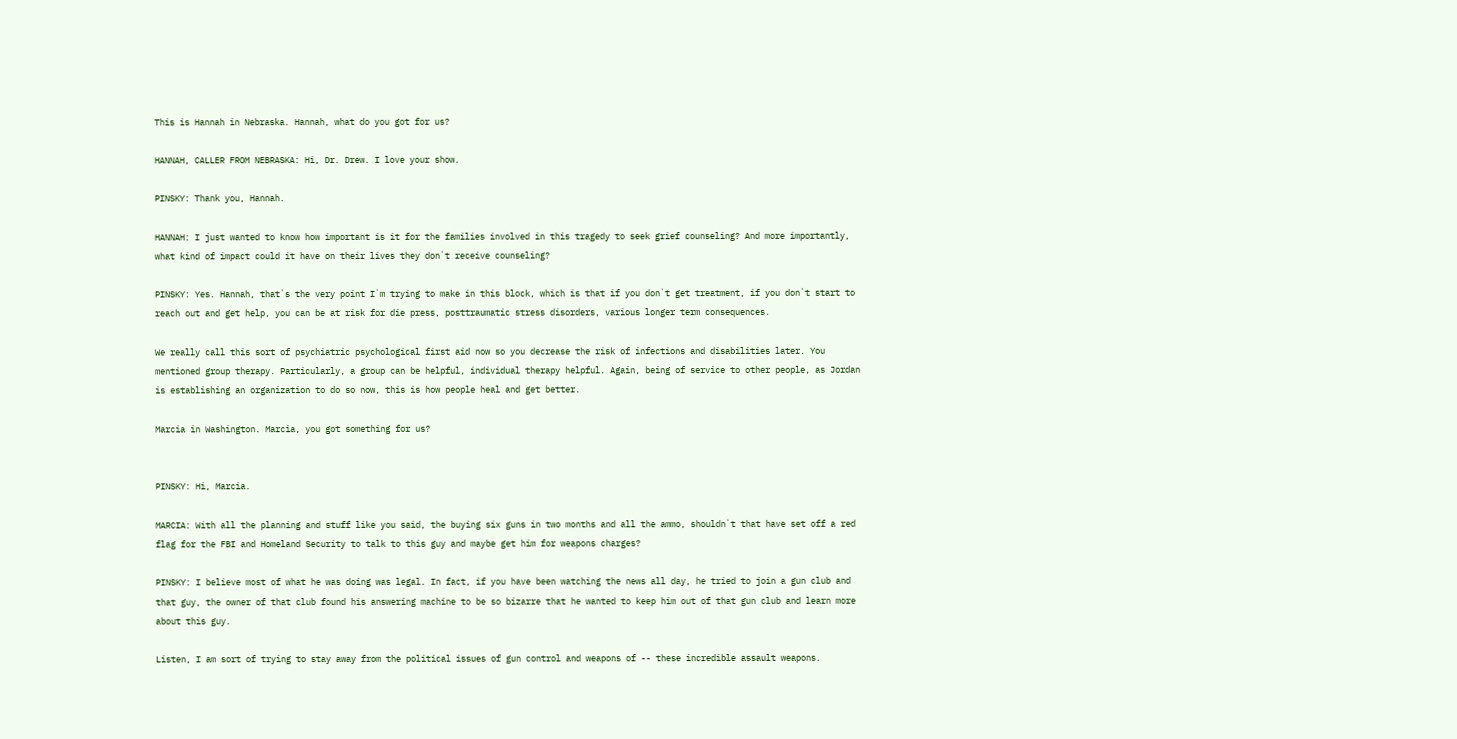This is Hannah in Nebraska. Hannah, what do you got for us?

HANNAH, CALLER FROM NEBRASKA: Hi, Dr. Drew. I love your show.

PINSKY: Thank you, Hannah.

HANNAH: I just wanted to know how important is it for the families involved in this tragedy to seek grief counseling? And more importantly, what kind of impact could it have on their lives they don`t receive counseling?

PINSKY: Yes. Hannah, that`s the very point I`m trying to make in this block, which is that if you don`t get treatment, if you don`t start to reach out and get help, you can be at risk for die press, posttraumatic stress disorders, various longer term consequences.

We really call this sort of psychiatric psychological first aid now so you decrease the risk of infections and disabilities later. You mentioned group therapy. Particularly, a group can be helpful, individual therapy helpful. Again, being of service to other people, as Jordan is establishing an organization to do so now, this is how people heal and get better.

Marcia in Washington. Marcia, you got something for us?


PINSKY: Hi, Marcia.

MARCIA: With all the planning and stuff like you said, the buying six guns in two months and all the ammo, shouldn`t that have set off a red flag for the FBI and Homeland Security to talk to this guy and maybe get him for weapons charges?

PINSKY: I believe most of what he was doing was legal. In fact, if you have been watching the news all day, he tried to join a gun club and that guy, the owner of that club found his answering machine to be so bizarre that he wanted to keep him out of that gun club and learn more about this guy.

Listen, I am sort of trying to stay away from the political issues of gun control and weapons of -- these incredible assault weapons.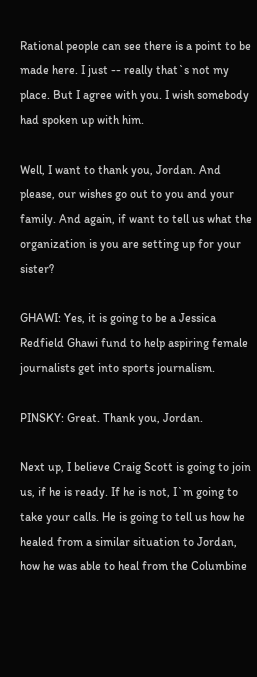Rational people can see there is a point to be made here. I just -- really that`s not my place. But I agree with you. I wish somebody had spoken up with him.

Well, I want to thank you, Jordan. And please, our wishes go out to you and your family. And again, if want to tell us what the organization is you are setting up for your sister?

GHAWI: Yes, it is going to be a Jessica Redfield Ghawi fund to help aspiring female journalists get into sports journalism.

PINSKY: Great. Thank you, Jordan.

Next up, I believe Craig Scott is going to join us, if he is ready. If he is not, I`m going to take your calls. He is going to tell us how he healed from a similar situation to Jordan, how he was able to heal from the Columbine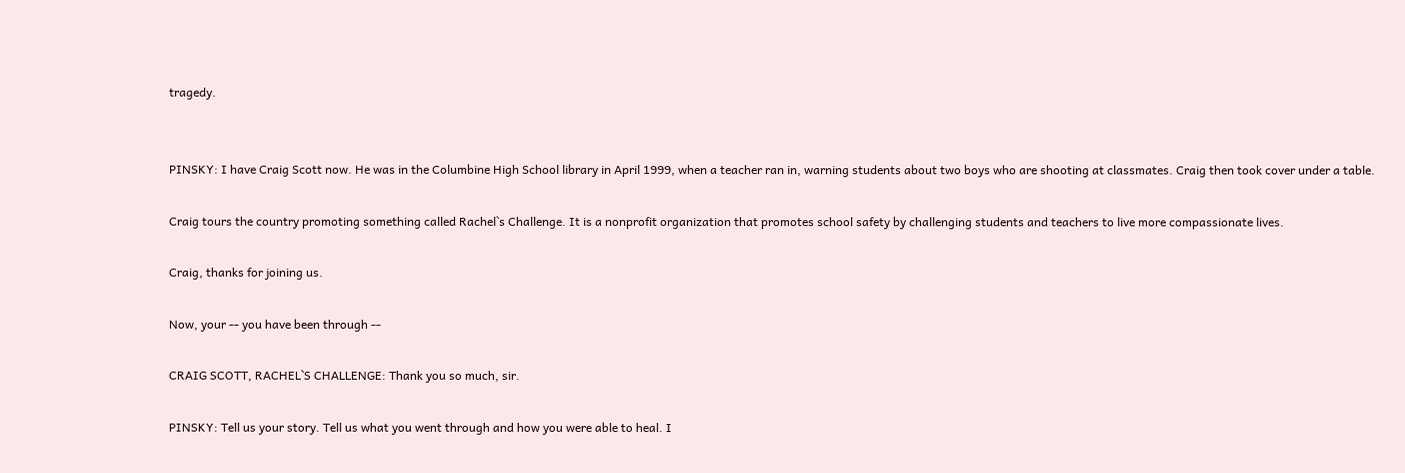tragedy.


PINSKY: I have Craig Scott now. He was in the Columbine High School library in April 1999, when a teacher ran in, warning students about two boys who are shooting at classmates. Craig then took cover under a table.

Craig tours the country promoting something called Rachel`s Challenge. It is a nonprofit organization that promotes school safety by challenging students and teachers to live more compassionate lives.

Craig, thanks for joining us.

Now, your -- you have been through --

CRAIG SCOTT, RACHEL`S CHALLENGE: Thank you so much, sir.

PINSKY: Tell us your story. Tell us what you went through and how you were able to heal. I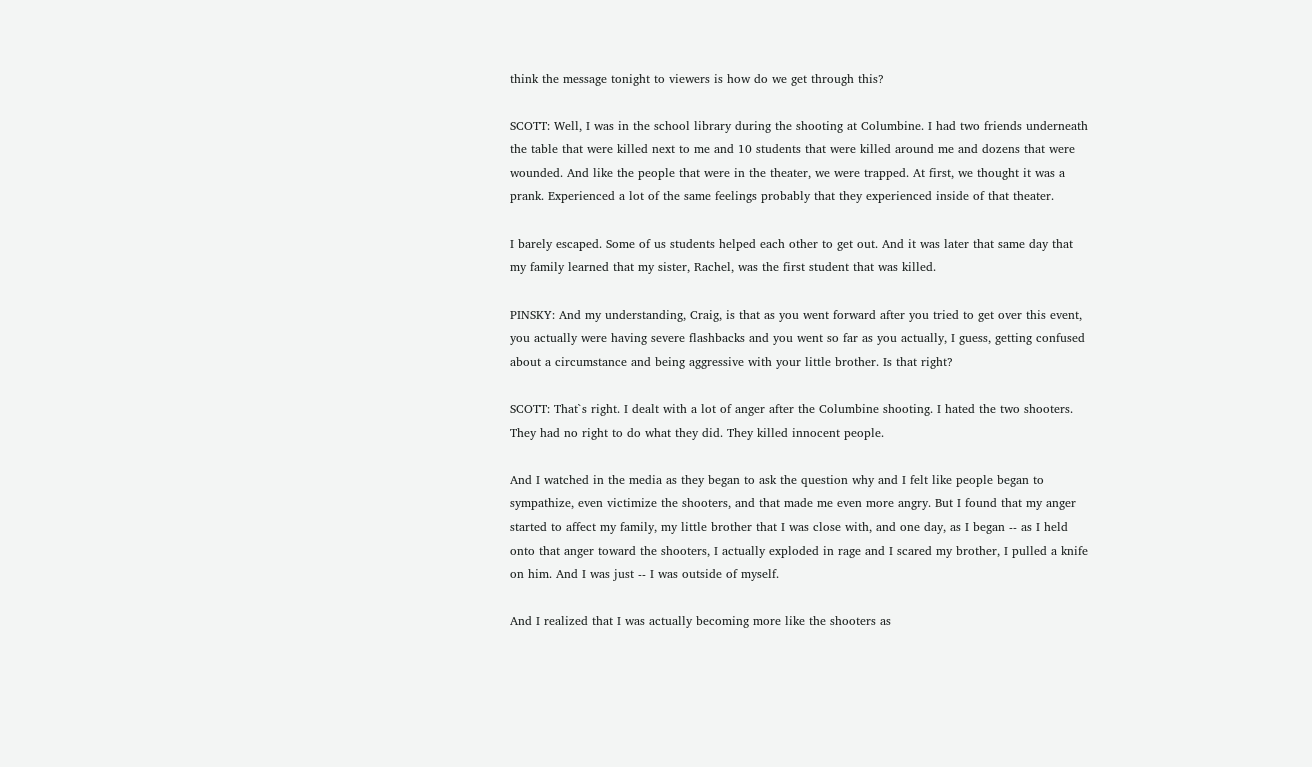think the message tonight to viewers is how do we get through this?

SCOTT: Well, I was in the school library during the shooting at Columbine. I had two friends underneath the table that were killed next to me and 10 students that were killed around me and dozens that were wounded. And like the people that were in the theater, we were trapped. At first, we thought it was a prank. Experienced a lot of the same feelings probably that they experienced inside of that theater.

I barely escaped. Some of us students helped each other to get out. And it was later that same day that my family learned that my sister, Rachel, was the first student that was killed.

PINSKY: And my understanding, Craig, is that as you went forward after you tried to get over this event, you actually were having severe flashbacks and you went so far as you actually, I guess, getting confused about a circumstance and being aggressive with your little brother. Is that right?

SCOTT: That`s right. I dealt with a lot of anger after the Columbine shooting. I hated the two shooters. They had no right to do what they did. They killed innocent people.

And I watched in the media as they began to ask the question why and I felt like people began to sympathize, even victimize the shooters, and that made me even more angry. But I found that my anger started to affect my family, my little brother that I was close with, and one day, as I began -- as I held onto that anger toward the shooters, I actually exploded in rage and I scared my brother, I pulled a knife on him. And I was just -- I was outside of myself.

And I realized that I was actually becoming more like the shooters as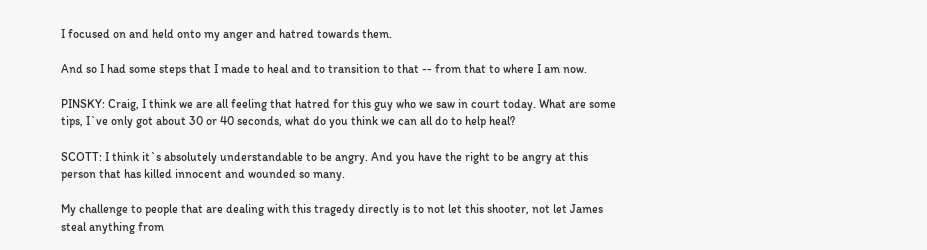I focused on and held onto my anger and hatred towards them.

And so I had some steps that I made to heal and to transition to that -- from that to where I am now.

PINSKY: Craig, I think we are all feeling that hatred for this guy who we saw in court today. What are some tips, I`ve only got about 30 or 40 seconds, what do you think we can all do to help heal?

SCOTT: I think it`s absolutely understandable to be angry. And you have the right to be angry at this person that has killed innocent and wounded so many.

My challenge to people that are dealing with this tragedy directly is to not let this shooter, not let James steal anything from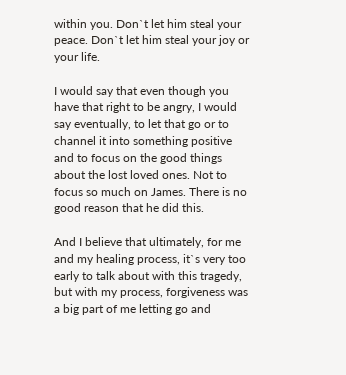within you. Don`t let him steal your peace. Don`t let him steal your joy or your life.

I would say that even though you have that right to be angry, I would say eventually, to let that go or to channel it into something positive and to focus on the good things about the lost loved ones. Not to focus so much on James. There is no good reason that he did this.

And I believe that ultimately, for me and my healing process, it`s very too early to talk about with this tragedy, but with my process, forgiveness was a big part of me letting go and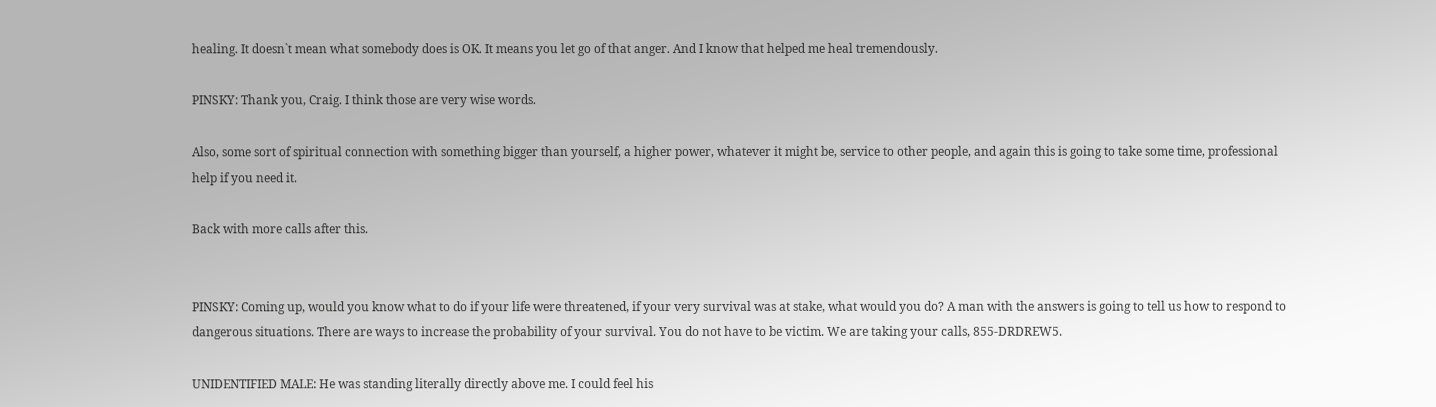healing. It doesn`t mean what somebody does is OK. It means you let go of that anger. And I know that helped me heal tremendously.

PINSKY: Thank you, Craig. I think those are very wise words.

Also, some sort of spiritual connection with something bigger than yourself, a higher power, whatever it might be, service to other people, and again this is going to take some time, professional help if you need it.

Back with more calls after this.


PINSKY: Coming up, would you know what to do if your life were threatened, if your very survival was at stake, what would you do? A man with the answers is going to tell us how to respond to dangerous situations. There are ways to increase the probability of your survival. You do not have to be victim. We are taking your calls, 855-DRDREW5.

UNIDENTIFIED MALE: He was standing literally directly above me. I could feel his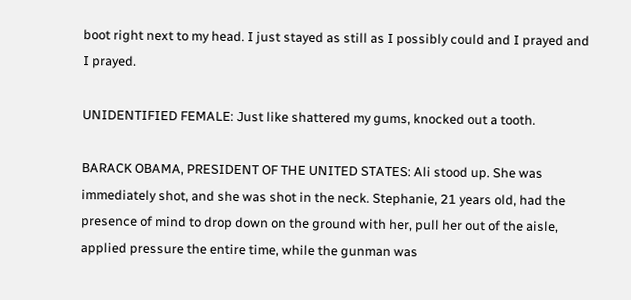boot right next to my head. I just stayed as still as I possibly could and I prayed and I prayed.

UNIDENTIFIED FEMALE: Just like shattered my gums, knocked out a tooth.

BARACK OBAMA, PRESIDENT OF THE UNITED STATES: Ali stood up. She was immediately shot, and she was shot in the neck. Stephanie, 21 years old, had the presence of mind to drop down on the ground with her, pull her out of the aisle, applied pressure the entire time, while the gunman was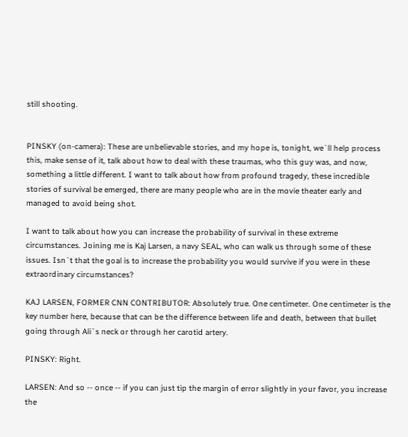still shooting.


PINSKY (on-camera): These are unbelievable stories, and my hope is, tonight, we`ll help process this, make sense of it, talk about how to deal with these traumas, who this guy was, and now, something a little different. I want to talk about how from profound tragedy, these incredible stories of survival be emerged, there are many people who are in the movie theater early and managed to avoid being shot.

I want to talk about how you can increase the probability of survival in these extreme circumstances. Joining me is Kaj Larsen, a navy SEAL, who can walk us through some of these issues. Isn`t that the goal is to increase the probability you would survive if you were in these extraordinary circumstances?

KAJ LARSEN, FORMER CNN CONTRIBUTOR: Absolutely true. One centimeter. One centimeter is the key number here, because that can be the difference between life and death, between that bullet going through Ali`s neck or through her carotid artery.

PINSKY: Right.

LARSEN: And so -- once -- if you can just tip the margin of error slightly in your favor, you increase the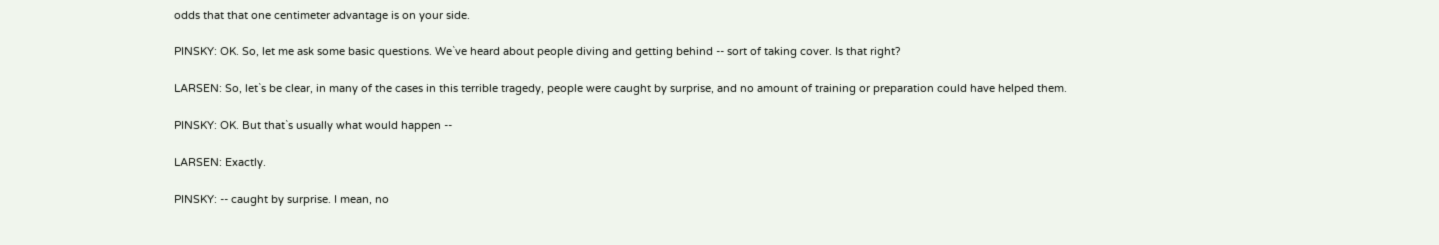odds that that one centimeter advantage is on your side.

PINSKY: OK. So, let me ask some basic questions. We`ve heard about people diving and getting behind -- sort of taking cover. Is that right?

LARSEN: So, let`s be clear, in many of the cases in this terrible tragedy, people were caught by surprise, and no amount of training or preparation could have helped them.

PINSKY: OK. But that`s usually what would happen --

LARSEN: Exactly.

PINSKY: -- caught by surprise. I mean, no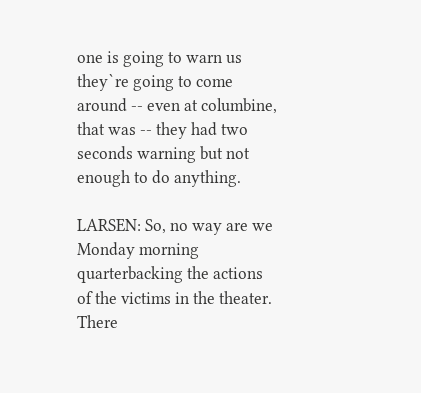one is going to warn us they`re going to come around -- even at columbine, that was -- they had two seconds warning but not enough to do anything.

LARSEN: So, no way are we Monday morning quarterbacking the actions of the victims in the theater. There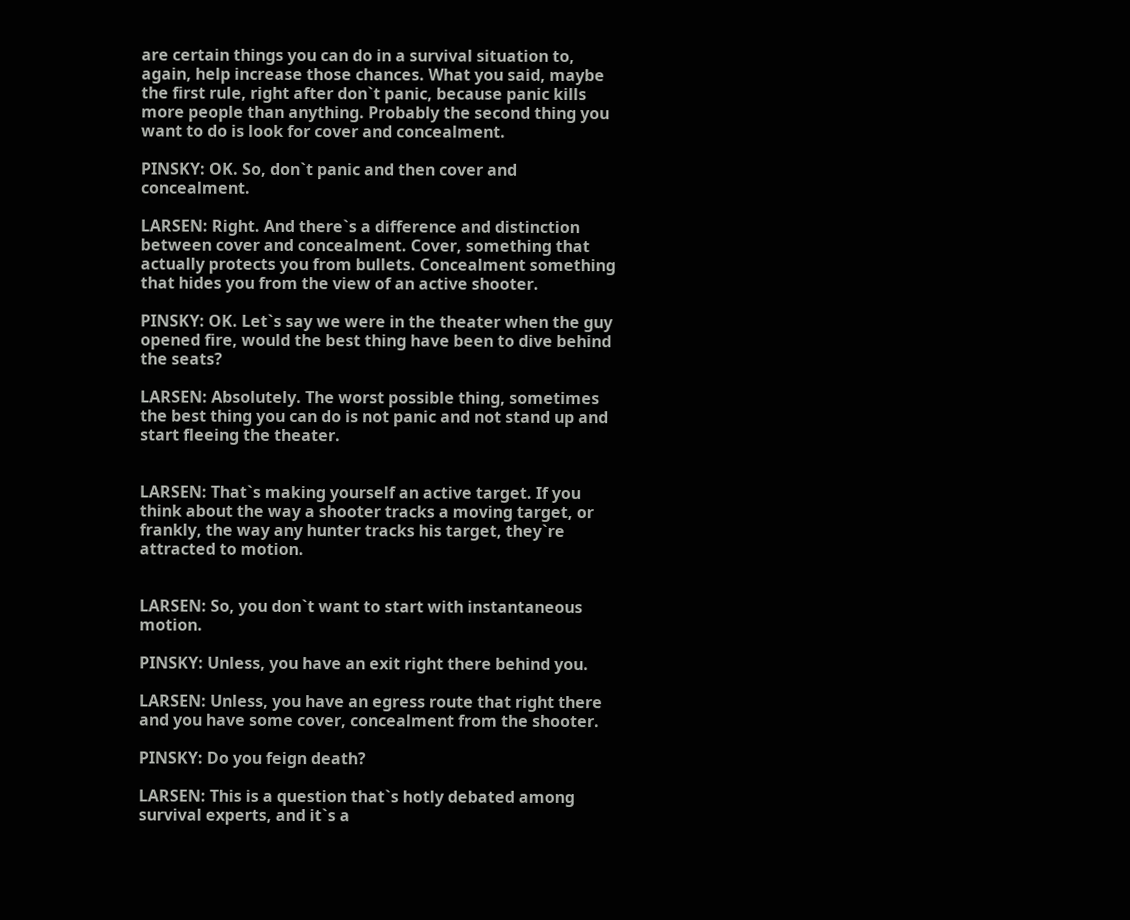are certain things you can do in a survival situation to, again, help increase those chances. What you said, maybe the first rule, right after don`t panic, because panic kills more people than anything. Probably the second thing you want to do is look for cover and concealment.

PINSKY: OK. So, don`t panic and then cover and concealment.

LARSEN: Right. And there`s a difference and distinction between cover and concealment. Cover, something that actually protects you from bullets. Concealment something that hides you from the view of an active shooter.

PINSKY: OK. Let`s say we were in the theater when the guy opened fire, would the best thing have been to dive behind the seats?

LARSEN: Absolutely. The worst possible thing, sometimes the best thing you can do is not panic and not stand up and start fleeing the theater.


LARSEN: That`s making yourself an active target. If you think about the way a shooter tracks a moving target, or frankly, the way any hunter tracks his target, they`re attracted to motion.


LARSEN: So, you don`t want to start with instantaneous motion.

PINSKY: Unless, you have an exit right there behind you.

LARSEN: Unless, you have an egress route that right there and you have some cover, concealment from the shooter.

PINSKY: Do you feign death?

LARSEN: This is a question that`s hotly debated among survival experts, and it`s a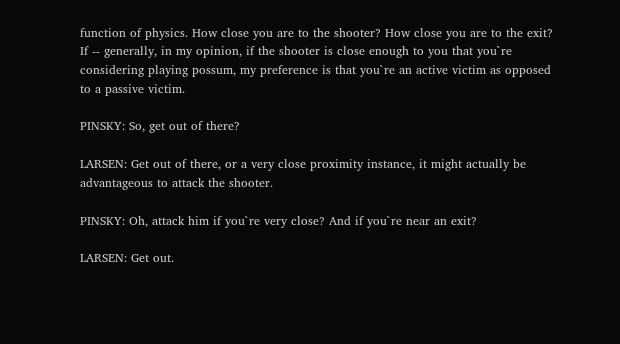function of physics. How close you are to the shooter? How close you are to the exit? If -- generally, in my opinion, if the shooter is close enough to you that you`re considering playing possum, my preference is that you`re an active victim as opposed to a passive victim.

PINSKY: So, get out of there?

LARSEN: Get out of there, or a very close proximity instance, it might actually be advantageous to attack the shooter.

PINSKY: Oh, attack him if you`re very close? And if you`re near an exit?

LARSEN: Get out.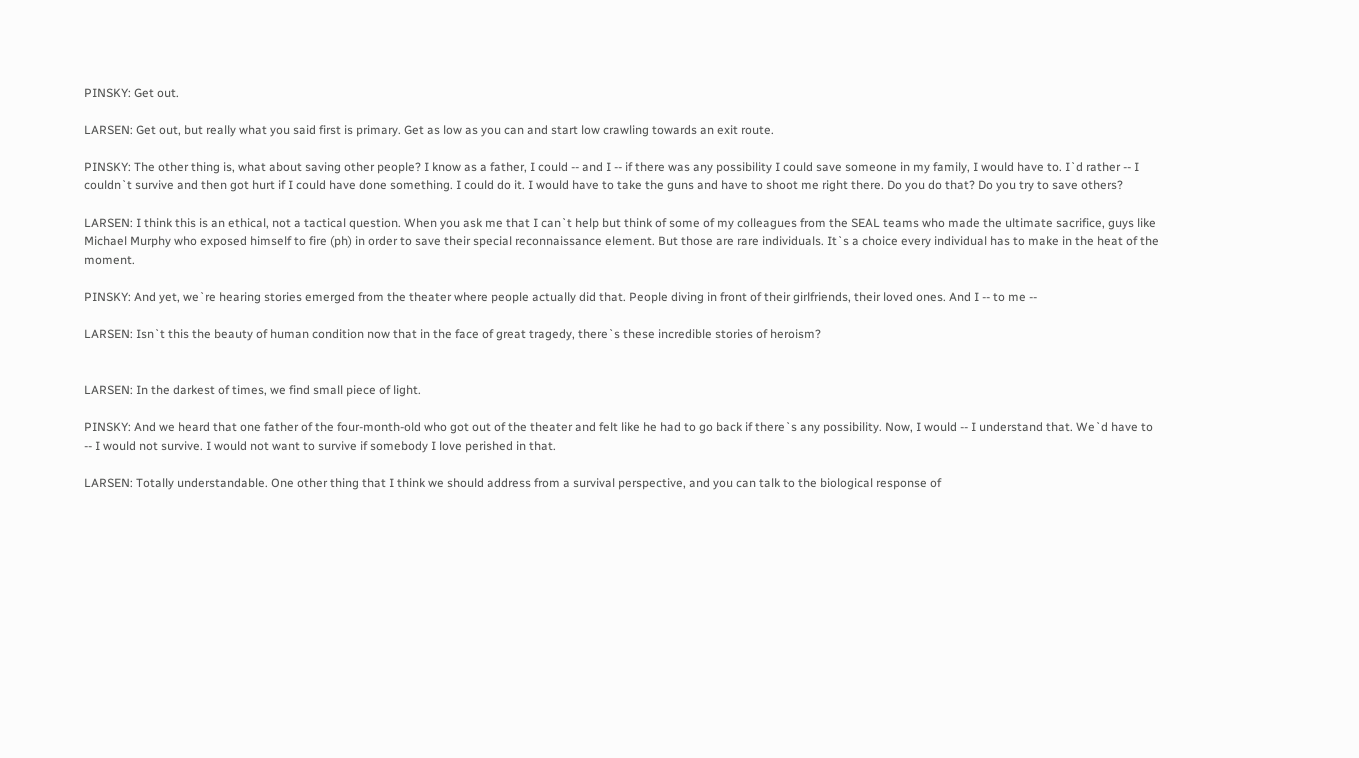PINSKY: Get out.

LARSEN: Get out, but really what you said first is primary. Get as low as you can and start low crawling towards an exit route.

PINSKY: The other thing is, what about saving other people? I know as a father, I could -- and I -- if there was any possibility I could save someone in my family, I would have to. I`d rather -- I couldn`t survive and then got hurt if I could have done something. I could do it. I would have to take the guns and have to shoot me right there. Do you do that? Do you try to save others?

LARSEN: I think this is an ethical, not a tactical question. When you ask me that I can`t help but think of some of my colleagues from the SEAL teams who made the ultimate sacrifice, guys like Michael Murphy who exposed himself to fire (ph) in order to save their special reconnaissance element. But those are rare individuals. It`s a choice every individual has to make in the heat of the moment.

PINSKY: And yet, we`re hearing stories emerged from the theater where people actually did that. People diving in front of their girlfriends, their loved ones. And I -- to me --

LARSEN: Isn`t this the beauty of human condition now that in the face of great tragedy, there`s these incredible stories of heroism?


LARSEN: In the darkest of times, we find small piece of light.

PINSKY: And we heard that one father of the four-month-old who got out of the theater and felt like he had to go back if there`s any possibility. Now, I would -- I understand that. We`d have to -- I would not survive. I would not want to survive if somebody I love perished in that.

LARSEN: Totally understandable. One other thing that I think we should address from a survival perspective, and you can talk to the biological response of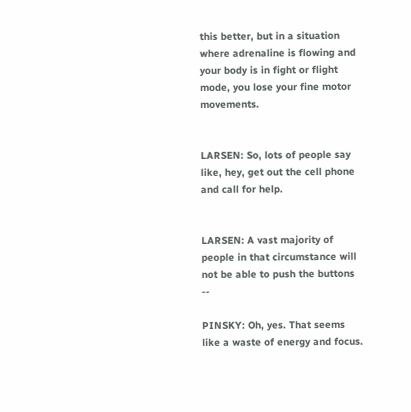this better, but in a situation where adrenaline is flowing and your body is in fight or flight mode, you lose your fine motor movements.


LARSEN: So, lots of people say like, hey, get out the cell phone and call for help.


LARSEN: A vast majority of people in that circumstance will not be able to push the buttons --

PINSKY: Oh, yes. That seems like a waste of energy and focus.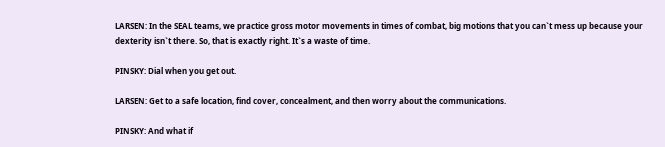LARSEN: In the SEAL teams, we practice gross motor movements in times of combat, big motions that you can`t mess up because your dexterity isn`t there. So, that is exactly right. It`s a waste of time.

PINSKY: Dial when you get out.

LARSEN: Get to a safe location, find cover, concealment, and then worry about the communications.

PINSKY: And what if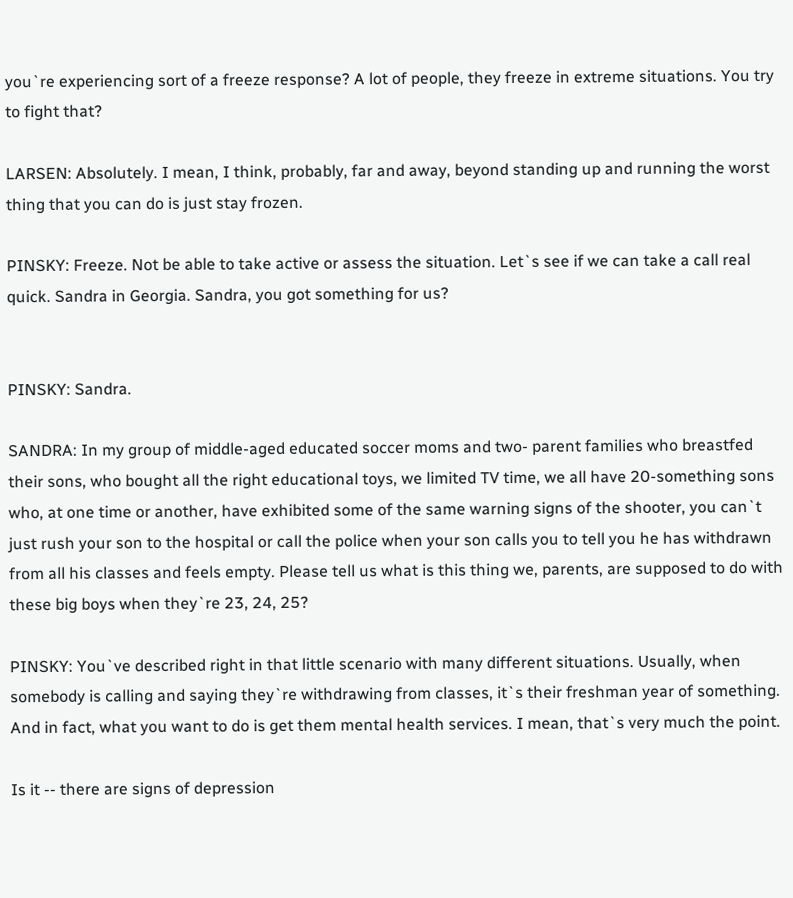you`re experiencing sort of a freeze response? A lot of people, they freeze in extreme situations. You try to fight that?

LARSEN: Absolutely. I mean, I think, probably, far and away, beyond standing up and running the worst thing that you can do is just stay frozen.

PINSKY: Freeze. Not be able to take active or assess the situation. Let`s see if we can take a call real quick. Sandra in Georgia. Sandra, you got something for us?


PINSKY: Sandra.

SANDRA: In my group of middle-aged educated soccer moms and two- parent families who breastfed their sons, who bought all the right educational toys, we limited TV time, we all have 20-something sons who, at one time or another, have exhibited some of the same warning signs of the shooter, you can`t just rush your son to the hospital or call the police when your son calls you to tell you he has withdrawn from all his classes and feels empty. Please tell us what is this thing we, parents, are supposed to do with these big boys when they`re 23, 24, 25?

PINSKY: You`ve described right in that little scenario with many different situations. Usually, when somebody is calling and saying they`re withdrawing from classes, it`s their freshman year of something. And in fact, what you want to do is get them mental health services. I mean, that`s very much the point.

Is it -- there are signs of depression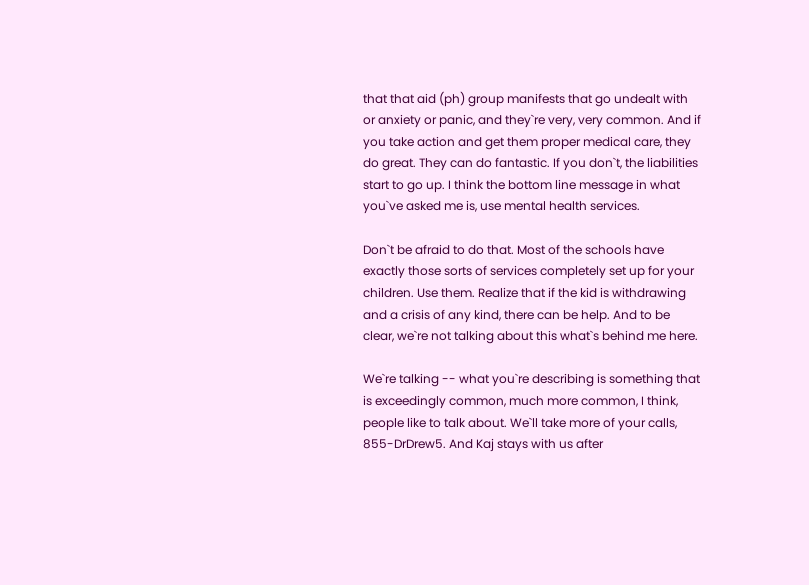that that aid (ph) group manifests that go undealt with or anxiety or panic, and they`re very, very common. And if you take action and get them proper medical care, they do great. They can do fantastic. If you don`t, the liabilities start to go up. I think the bottom line message in what you`ve asked me is, use mental health services.

Don`t be afraid to do that. Most of the schools have exactly those sorts of services completely set up for your children. Use them. Realize that if the kid is withdrawing and a crisis of any kind, there can be help. And to be clear, we`re not talking about this what`s behind me here.

We`re talking -- what you`re describing is something that is exceedingly common, much more common, I think, people like to talk about. We`ll take more of your calls, 855-DrDrew5. And Kaj stays with us after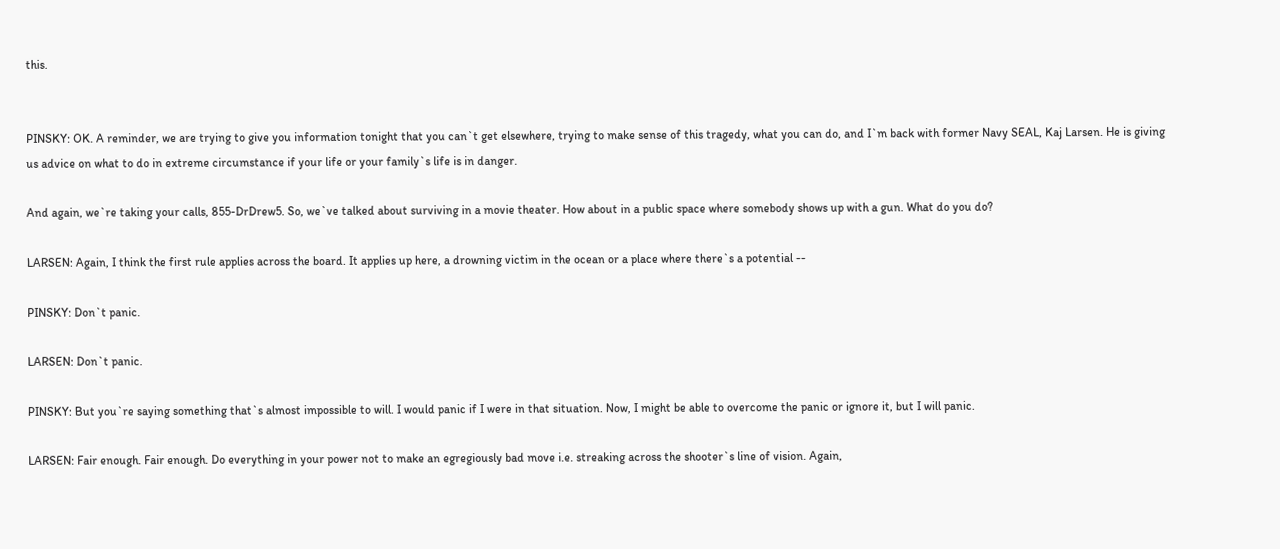this.


PINSKY: OK. A reminder, we are trying to give you information tonight that you can`t get elsewhere, trying to make sense of this tragedy, what you can do, and I`m back with former Navy SEAL, Kaj Larsen. He is giving us advice on what to do in extreme circumstance if your life or your family`s life is in danger.

And again, we`re taking your calls, 855-DrDrew5. So, we`ve talked about surviving in a movie theater. How about in a public space where somebody shows up with a gun. What do you do?

LARSEN: Again, I think the first rule applies across the board. It applies up here, a drowning victim in the ocean or a place where there`s a potential --

PINSKY: Don`t panic.

LARSEN: Don`t panic.

PINSKY: But you`re saying something that`s almost impossible to will. I would panic if I were in that situation. Now, I might be able to overcome the panic or ignore it, but I will panic.

LARSEN: Fair enough. Fair enough. Do everything in your power not to make an egregiously bad move i.e. streaking across the shooter`s line of vision. Again,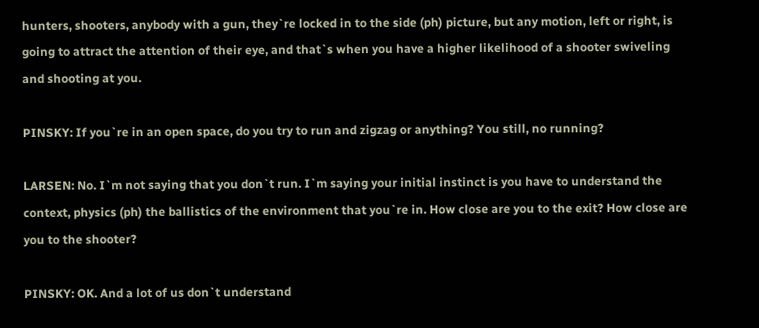hunters, shooters, anybody with a gun, they`re locked in to the side (ph) picture, but any motion, left or right, is going to attract the attention of their eye, and that`s when you have a higher likelihood of a shooter swiveling and shooting at you.

PINSKY: If you`re in an open space, do you try to run and zigzag or anything? You still, no running?

LARSEN: No. I`m not saying that you don`t run. I`m saying your initial instinct is you have to understand the context, physics (ph) the ballistics of the environment that you`re in. How close are you to the exit? How close are you to the shooter?

PINSKY: OK. And a lot of us don`t understand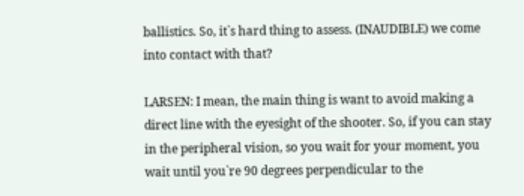ballistics. So, it`s hard thing to assess. (INAUDIBLE) we come into contact with that?

LARSEN: I mean, the main thing is want to avoid making a direct line with the eyesight of the shooter. So, if you can stay in the peripheral vision, so you wait for your moment, you wait until you`re 90 degrees perpendicular to the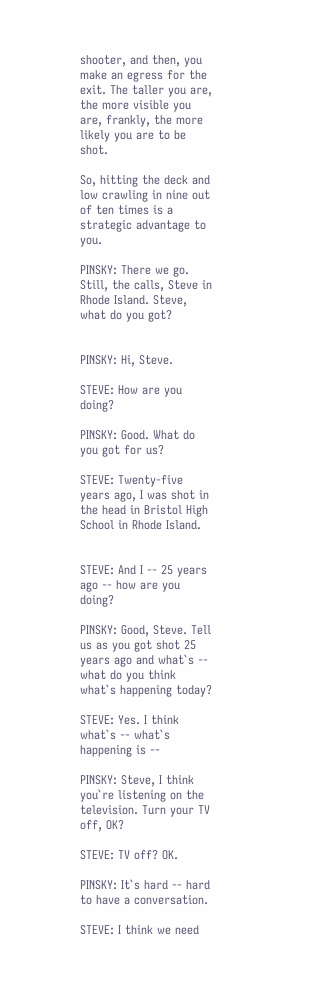shooter, and then, you make an egress for the exit. The taller you are, the more visible you are, frankly, the more likely you are to be shot.

So, hitting the deck and low crawling in nine out of ten times is a strategic advantage to you.

PINSKY: There we go. Still, the calls, Steve in Rhode Island. Steve, what do you got?


PINSKY: Hi, Steve.

STEVE: How are you doing?

PINSKY: Good. What do you got for us?

STEVE: Twenty-five years ago, I was shot in the head in Bristol High School in Rhode Island.


STEVE: And I -- 25 years ago -- how are you doing?

PINSKY: Good, Steve. Tell us as you got shot 25 years ago and what`s -- what do you think what`s happening today?

STEVE: Yes. I think what`s -- what`s happening is --

PINSKY: Steve, I think you`re listening on the television. Turn your TV off, OK?

STEVE: TV off? OK.

PINSKY: It`s hard -- hard to have a conversation.

STEVE: I think we need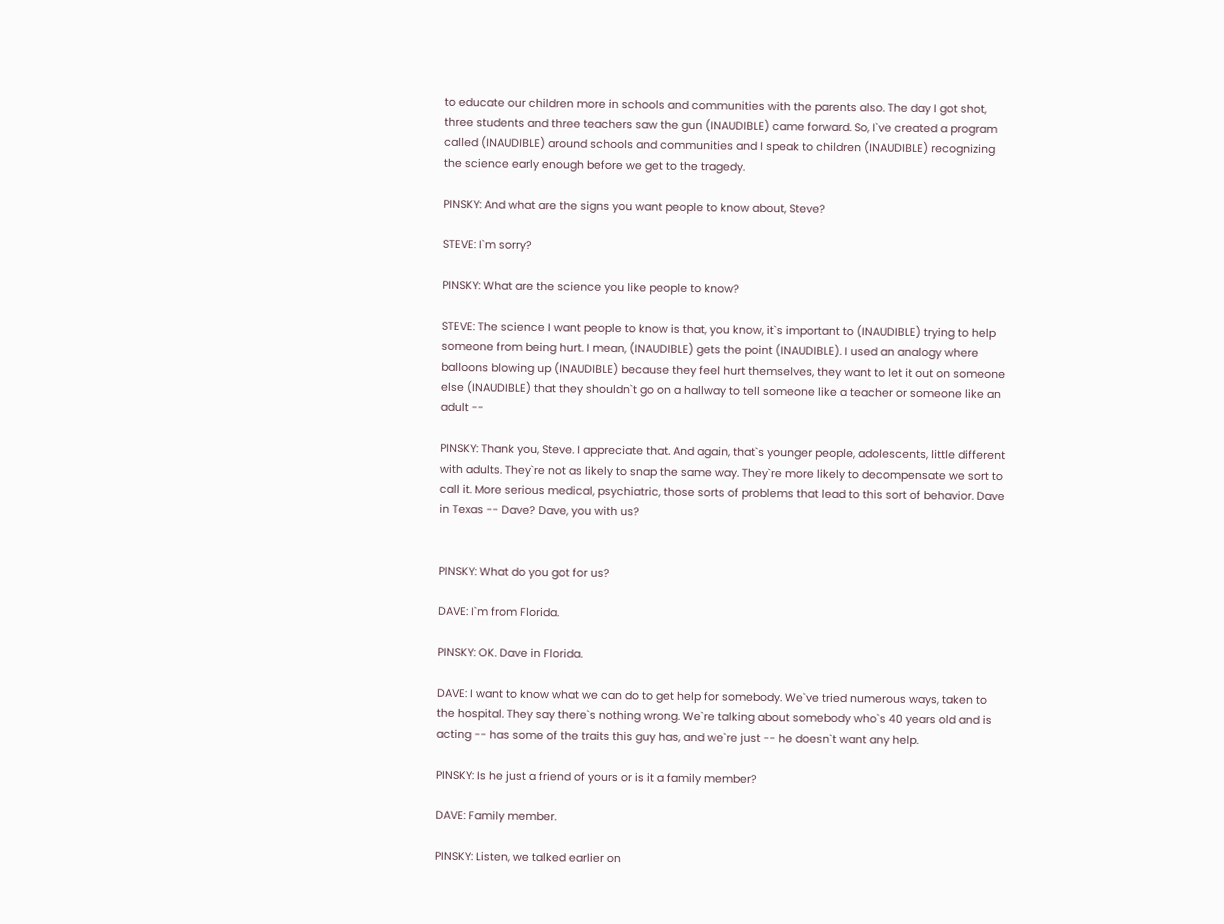to educate our children more in schools and communities with the parents also. The day I got shot, three students and three teachers saw the gun (INAUDIBLE) came forward. So, I`ve created a program called (INAUDIBLE) around schools and communities and I speak to children (INAUDIBLE) recognizing the science early enough before we get to the tragedy.

PINSKY: And what are the signs you want people to know about, Steve?

STEVE: I`m sorry?

PINSKY: What are the science you like people to know?

STEVE: The science I want people to know is that, you know, it`s important to (INAUDIBLE) trying to help someone from being hurt. I mean, (INAUDIBLE) gets the point (INAUDIBLE). I used an analogy where balloons blowing up (INAUDIBLE) because they feel hurt themselves, they want to let it out on someone else (INAUDIBLE) that they shouldn`t go on a hallway to tell someone like a teacher or someone like an adult --

PINSKY: Thank you, Steve. I appreciate that. And again, that`s younger people, adolescents, little different with adults. They`re not as likely to snap the same way. They`re more likely to decompensate we sort to call it. More serious medical, psychiatric, those sorts of problems that lead to this sort of behavior. Dave in Texas -- Dave? Dave, you with us?


PINSKY: What do you got for us?

DAVE: I`m from Florida.

PINSKY: OK. Dave in Florida.

DAVE: I want to know what we can do to get help for somebody. We`ve tried numerous ways, taken to the hospital. They say there`s nothing wrong. We`re talking about somebody who`s 40 years old and is acting -- has some of the traits this guy has, and we`re just -- he doesn`t want any help.

PINSKY: Is he just a friend of yours or is it a family member?

DAVE: Family member.

PINSKY: Listen, we talked earlier on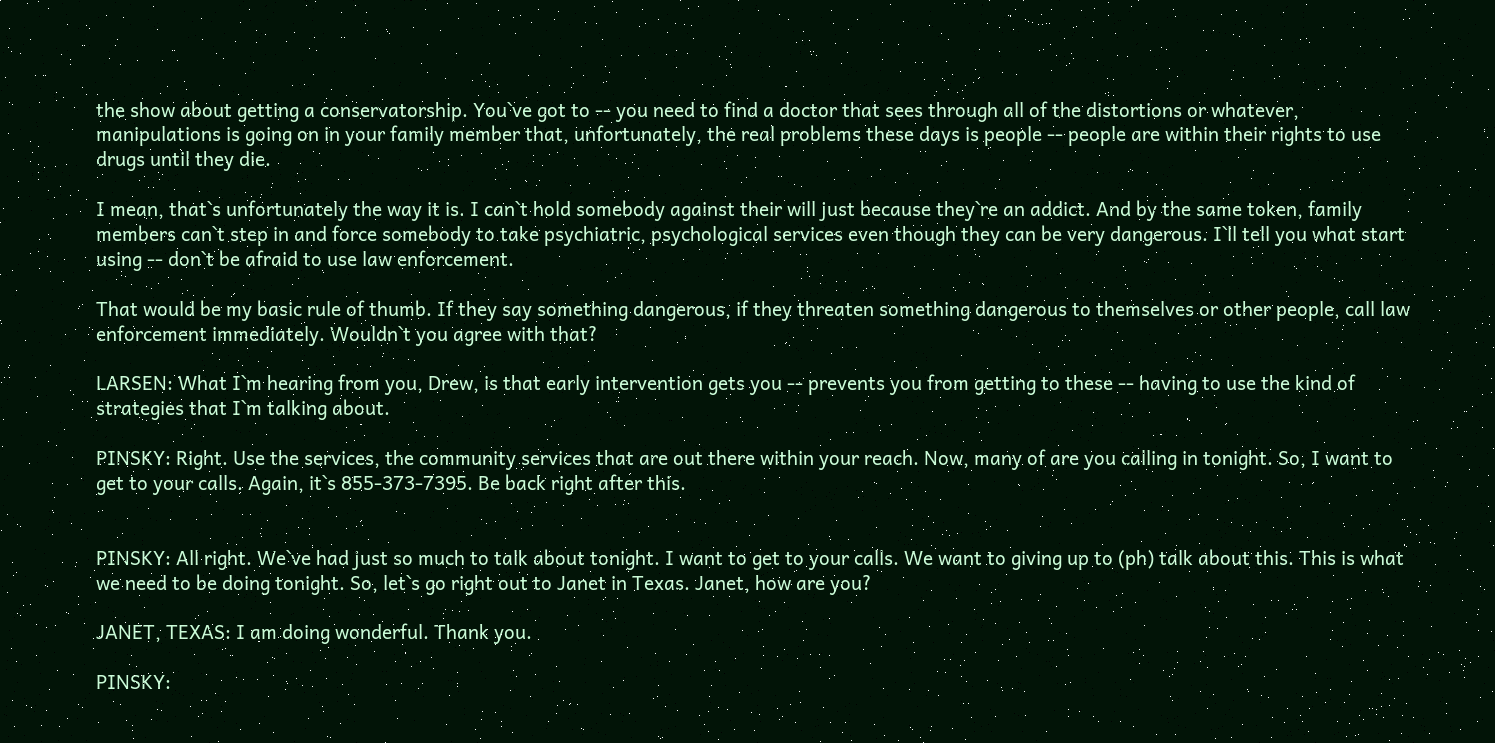the show about getting a conservatorship. You`ve got to -- you need to find a doctor that sees through all of the distortions or whatever, manipulations is going on in your family member that, unfortunately, the real problems these days is people -- people are within their rights to use drugs until they die.

I mean, that`s unfortunately the way it is. I can`t hold somebody against their will just because they`re an addict. And by the same token, family members can`t step in and force somebody to take psychiatric, psychological services even though they can be very dangerous. I`ll tell you what start using -- don`t be afraid to use law enforcement.

That would be my basic rule of thumb. If they say something dangerous, if they threaten something dangerous to themselves or other people, call law enforcement immediately. Wouldn`t you agree with that?

LARSEN: What I`m hearing from you, Drew, is that early intervention gets you -- prevents you from getting to these -- having to use the kind of strategies that I`m talking about.

PINSKY: Right. Use the services, the community services that are out there within your reach. Now, many of are you calling in tonight. So, I want to get to your calls. Again, it`s 855-373-7395. Be back right after this.


PINSKY: All right. We`ve had just so much to talk about tonight. I want to get to your calls. We want to giving up to (ph) talk about this. This is what we need to be doing tonight. So, let`s go right out to Janet in Texas. Janet, how are you?

JANET, TEXAS: I am doing wonderful. Thank you.

PINSKY: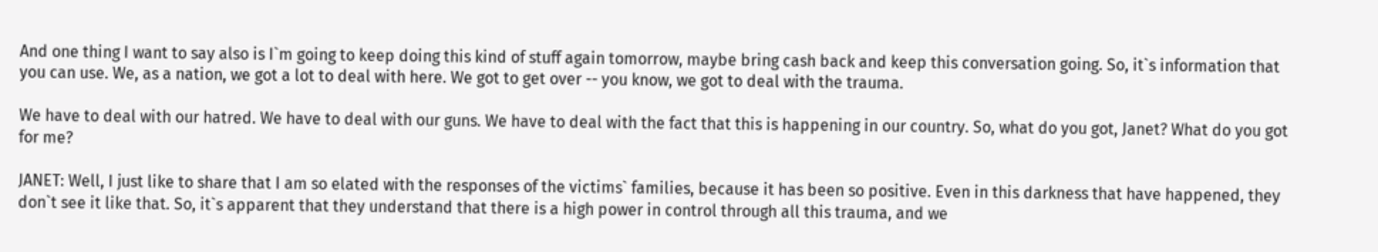And one thing I want to say also is I`m going to keep doing this kind of stuff again tomorrow, maybe bring cash back and keep this conversation going. So, it`s information that you can use. We, as a nation, we got a lot to deal with here. We got to get over -- you know, we got to deal with the trauma.

We have to deal with our hatred. We have to deal with our guns. We have to deal with the fact that this is happening in our country. So, what do you got, Janet? What do you got for me?

JANET: Well, I just like to share that I am so elated with the responses of the victims` families, because it has been so positive. Even in this darkness that have happened, they don`t see it like that. So, it`s apparent that they understand that there is a high power in control through all this trauma, and we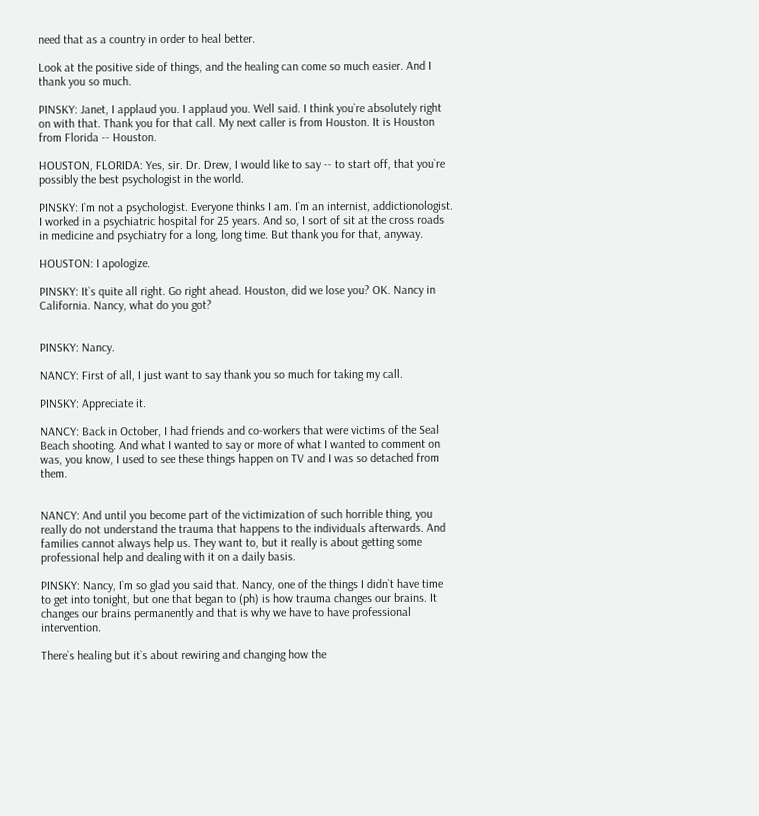need that as a country in order to heal better.

Look at the positive side of things, and the healing can come so much easier. And I thank you so much.

PINSKY: Janet, I applaud you. I applaud you. Well said. I think you`re absolutely right on with that. Thank you for that call. My next caller is from Houston. It is Houston from Florida -- Houston.

HOUSTON, FLORIDA: Yes, sir. Dr. Drew, I would like to say -- to start off, that you`re possibly the best psychologist in the world.

PINSKY: I`m not a psychologist. Everyone thinks I am. I`m an internist, addictionologist. I worked in a psychiatric hospital for 25 years. And so, I sort of sit at the cross roads in medicine and psychiatry for a long, long time. But thank you for that, anyway.

HOUSTON: I apologize.

PINSKY: It`s quite all right. Go right ahead. Houston, did we lose you? OK. Nancy in California. Nancy, what do you got?


PINSKY: Nancy.

NANCY: First of all, I just want to say thank you so much for taking my call.

PINSKY: Appreciate it.

NANCY: Back in October, I had friends and co-workers that were victims of the Seal Beach shooting. And what I wanted to say or more of what I wanted to comment on was, you know, I used to see these things happen on TV and I was so detached from them.


NANCY: And until you become part of the victimization of such horrible thing, you really do not understand the trauma that happens to the individuals afterwards. And families cannot always help us. They want to, but it really is about getting some professional help and dealing with it on a daily basis.

PINSKY: Nancy, I`m so glad you said that. Nancy, one of the things I didn`t have time to get into tonight, but one that began to (ph) is how trauma changes our brains. It changes our brains permanently and that is why we have to have professional intervention.

There`s healing but it`s about rewiring and changing how the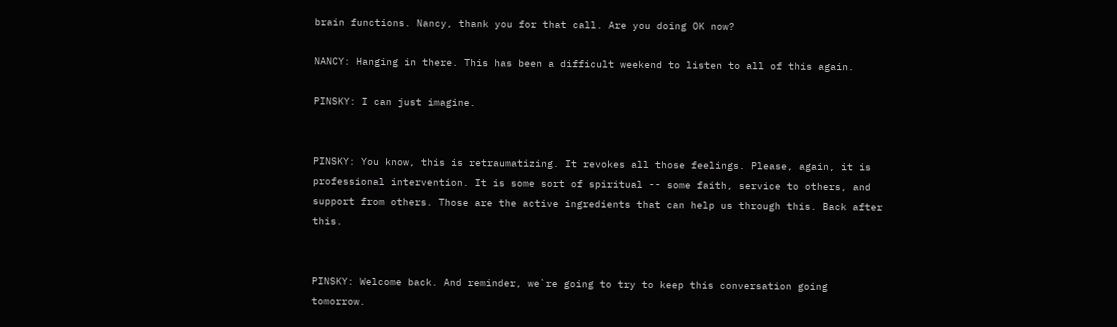brain functions. Nancy, thank you for that call. Are you doing OK now?

NANCY: Hanging in there. This has been a difficult weekend to listen to all of this again.

PINSKY: I can just imagine.


PINSKY: You know, this is retraumatizing. It revokes all those feelings. Please, again, it is professional intervention. It is some sort of spiritual -- some faith, service to others, and support from others. Those are the active ingredients that can help us through this. Back after this.


PINSKY: Welcome back. And reminder, we`re going to try to keep this conversation going tomorrow.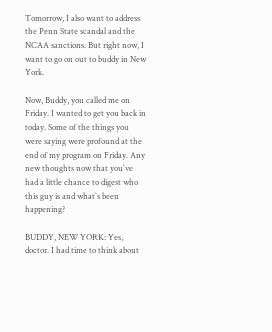Tomorrow, I also want to address the Penn State scandal and the NCAA sanctions. But right now, I want to go on out to buddy in New York.

Now, Buddy, you called me on Friday. I wanted to get you back in today. Some of the things you were saying were profound at the end of my program on Friday. Any new thoughts now that you`ve had a little chance to digest who this guy is and what`s been happening?

BUDDY, NEW YORK: Yes, doctor. I had time to think about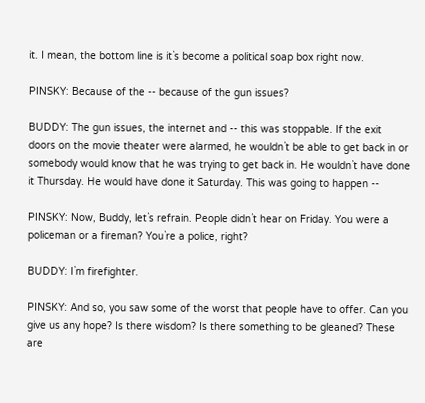it. I mean, the bottom line is it`s become a political soap box right now.

PINSKY: Because of the -- because of the gun issues?

BUDDY: The gun issues, the internet and -- this was stoppable. If the exit doors on the movie theater were alarmed, he wouldn`t be able to get back in or somebody would know that he was trying to get back in. He wouldn`t have done it Thursday. He would have done it Saturday. This was going to happen --

PINSKY: Now, Buddy, let`s refrain. People didn`t hear on Friday. You were a policeman or a fireman? You`re a police, right?

BUDDY: I`m firefighter.

PINSKY: And so, you saw some of the worst that people have to offer. Can you give us any hope? Is there wisdom? Is there something to be gleaned? These are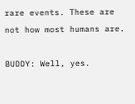rare events. These are not how most humans are.

BUDDY: Well, yes.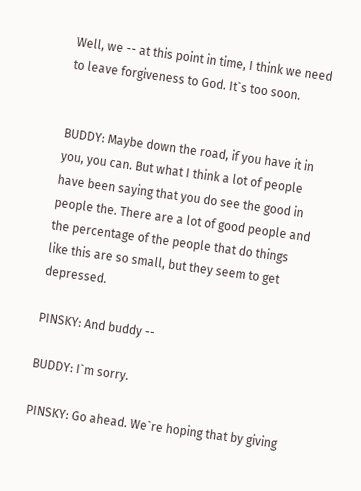Well, we -- at this point in time, I think we need to leave forgiveness to God. It`s too soon.


BUDDY: Maybe down the road, if you have it in you, you can. But what I think a lot of people have been saying that you do see the good in people the. There are a lot of good people and the percentage of the people that do things like this are so small, but they seem to get depressed.

PINSKY: And buddy --

BUDDY: I`m sorry.

PINSKY: Go ahead. We`re hoping that by giving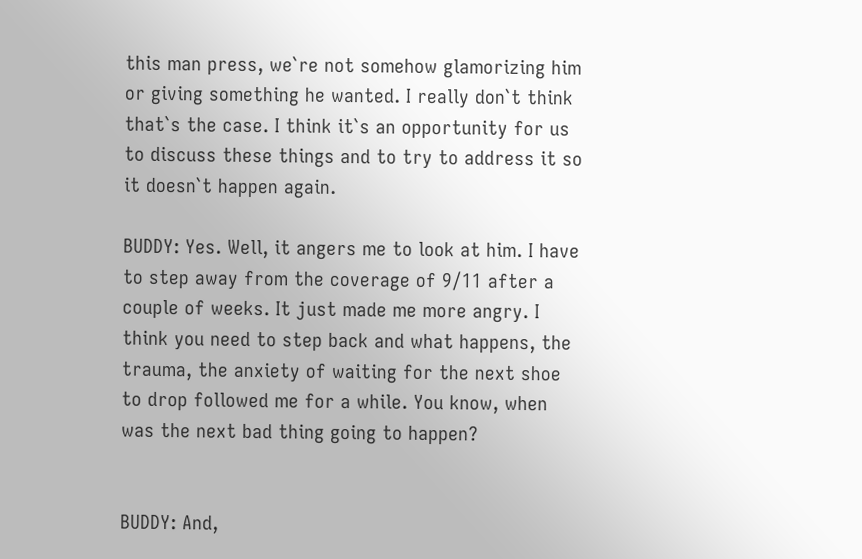this man press, we`re not somehow glamorizing him or giving something he wanted. I really don`t think that`s the case. I think it`s an opportunity for us to discuss these things and to try to address it so it doesn`t happen again.

BUDDY: Yes. Well, it angers me to look at him. I have to step away from the coverage of 9/11 after a couple of weeks. It just made me more angry. I think you need to step back and what happens, the trauma, the anxiety of waiting for the next shoe to drop followed me for a while. You know, when was the next bad thing going to happen?


BUDDY: And,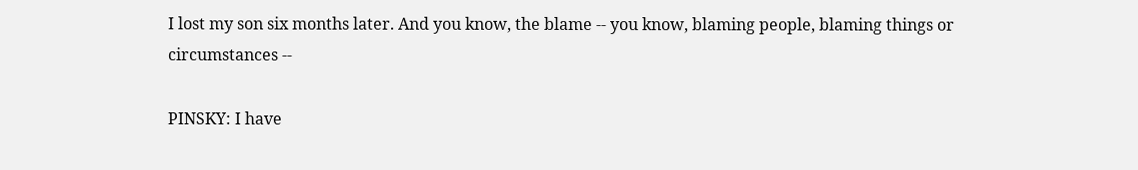I lost my son six months later. And you know, the blame -- you know, blaming people, blaming things or circumstances --

PINSKY: I have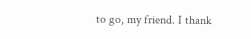to go, my friend. I thank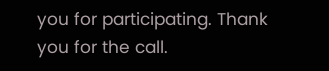you for participating. Thank you for the call.